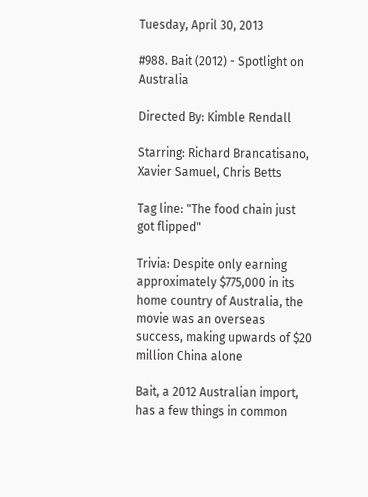Tuesday, April 30, 2013

#988. Bait (2012) - Spotlight on Australia

Directed By: Kimble Rendall

Starring: Richard Brancatisano, Xavier Samuel, Chris Betts

Tag line: "The food chain just got flipped"

Trivia: Despite only earning approximately $775,000 in its home country of Australia, the movie was an overseas success, making upwards of $20 million China alone

Bait, a 2012 Australian import, has a few things in common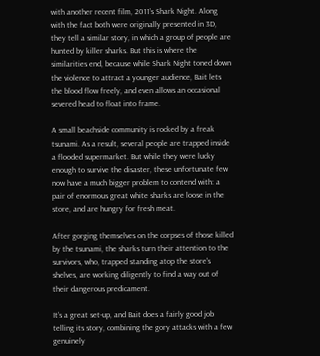with another recent film, 2011’s Shark Night. Along with the fact both were originally presented in 3D, they tell a similar story, in which a group of people are hunted by killer sharks. But this is where the similarities end, because while Shark Night toned down the violence to attract a younger audience, Bait lets the blood flow freely, and even allows an occasional severed head to float into frame.

A small beachside community is rocked by a freak tsunami. As a result, several people are trapped inside a flooded supermarket. But while they were lucky enough to survive the disaster, these unfortunate few now have a much bigger problem to contend with: a pair of enormous great white sharks are loose in the store, and are hungry for fresh meat.

After gorging themselves on the corpses of those killed by the tsunami, the sharks turn their attention to the survivors, who, trapped standing atop the store's shelves, are working diligently to find a way out of their dangerous predicament.

It’s a great set-up, and Bait does a fairly good job telling its story, combining the gory attacks with a few genuinely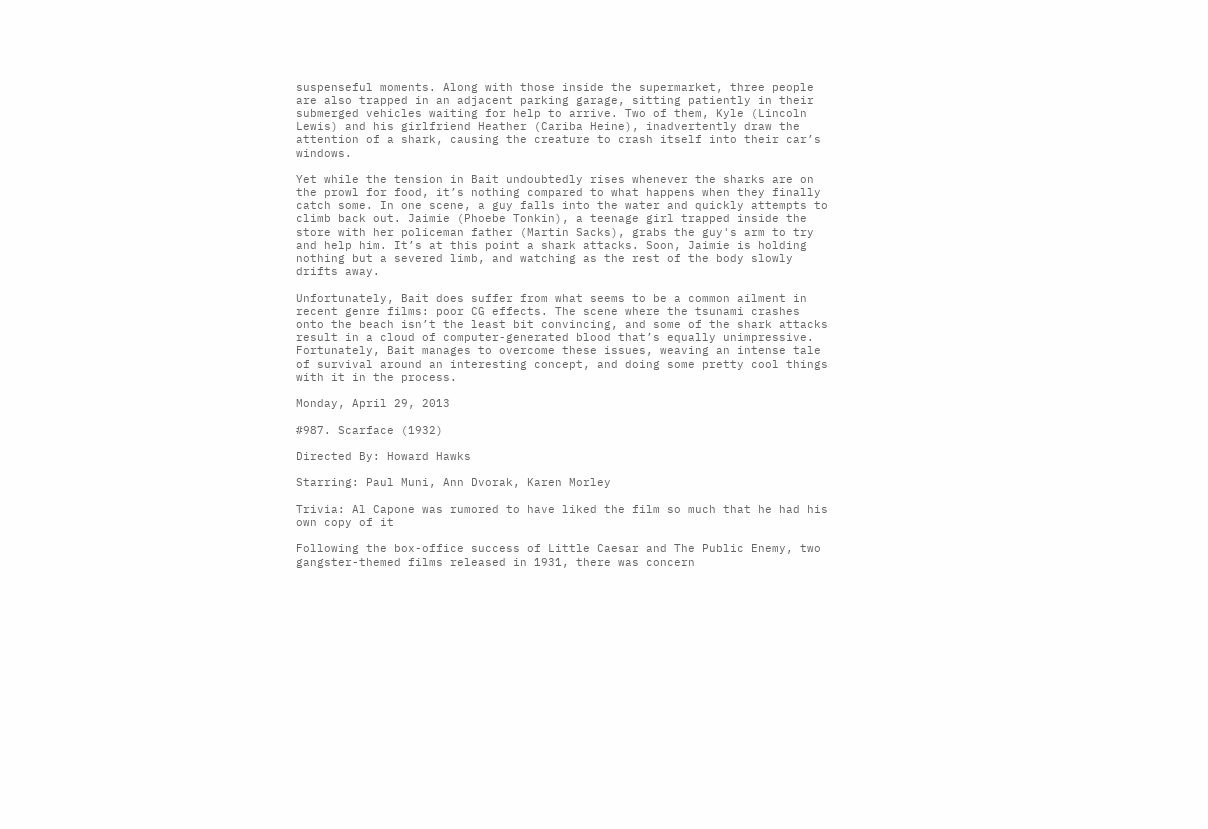suspenseful moments. Along with those inside the supermarket, three people are also trapped in an adjacent parking garage, sitting patiently in their submerged vehicles waiting for help to arrive. Two of them, Kyle (Lincoln Lewis) and his girlfriend Heather (Cariba Heine), inadvertently draw the attention of a shark, causing the creature to crash itself into their car’s windows.

Yet while the tension in Bait undoubtedly rises whenever the sharks are on the prowl for food, it’s nothing compared to what happens when they finally catch some. In one scene, a guy falls into the water and quickly attempts to climb back out. Jaimie (Phoebe Tonkin), a teenage girl trapped inside the store with her policeman father (Martin Sacks), grabs the guy's arm to try and help him. It’s at this point a shark attacks. Soon, Jaimie is holding nothing but a severed limb, and watching as the rest of the body slowly drifts away.

Unfortunately, Bait does suffer from what seems to be a common ailment in recent genre films: poor CG effects. The scene where the tsunami crashes onto the beach isn’t the least bit convincing, and some of the shark attacks result in a cloud of computer-generated blood that’s equally unimpressive. Fortunately, Bait manages to overcome these issues, weaving an intense tale of survival around an interesting concept, and doing some pretty cool things with it in the process.

Monday, April 29, 2013

#987. Scarface (1932)

Directed By: Howard Hawks

Starring: Paul Muni, Ann Dvorak, Karen Morley

Trivia: Al Capone was rumored to have liked the film so much that he had his own copy of it

Following the box-office success of Little Caesar and The Public Enemy, two gangster-themed films released in 1931, there was concern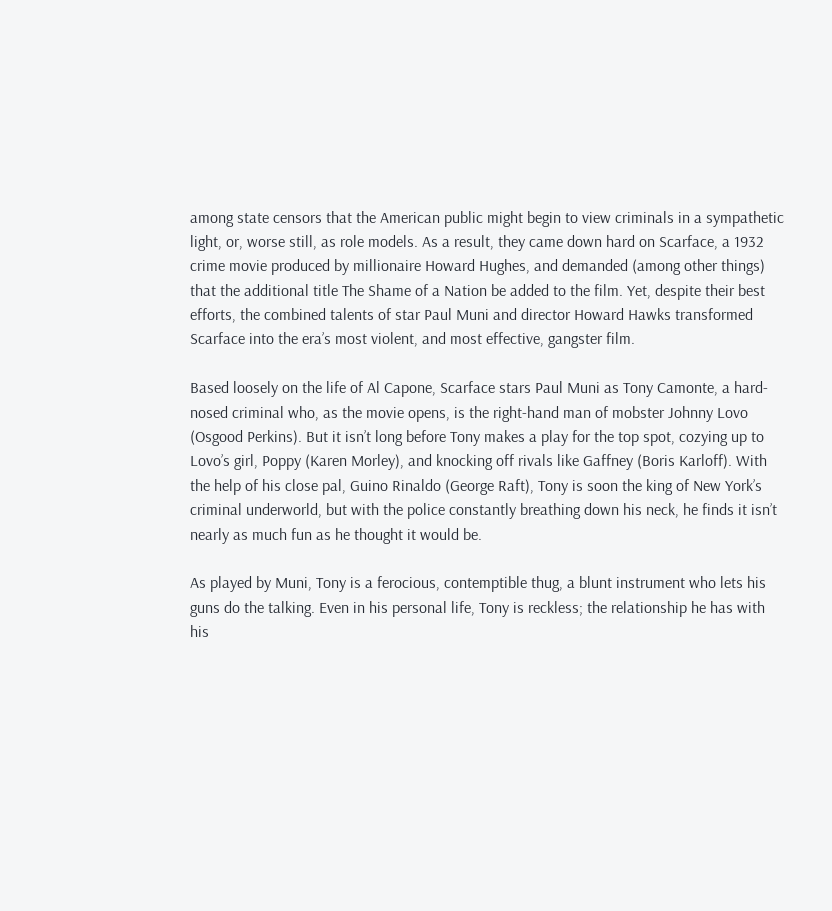among state censors that the American public might begin to view criminals in a sympathetic light, or, worse still, as role models. As a result, they came down hard on Scarface, a 1932 crime movie produced by millionaire Howard Hughes, and demanded (among other things) that the additional title The Shame of a Nation be added to the film. Yet, despite their best efforts, the combined talents of star Paul Muni and director Howard Hawks transformed Scarface into the era’s most violent, and most effective, gangster film.

Based loosely on the life of Al Capone, Scarface stars Paul Muni as Tony Camonte, a hard-nosed criminal who, as the movie opens, is the right-hand man of mobster Johnny Lovo (Osgood Perkins). But it isn’t long before Tony makes a play for the top spot, cozying up to Lovo’s girl, Poppy (Karen Morley), and knocking off rivals like Gaffney (Boris Karloff). With the help of his close pal, Guino Rinaldo (George Raft), Tony is soon the king of New York’s criminal underworld, but with the police constantly breathing down his neck, he finds it isn’t nearly as much fun as he thought it would be.

As played by Muni, Tony is a ferocious, contemptible thug, a blunt instrument who lets his guns do the talking. Even in his personal life, Tony is reckless; the relationship he has with his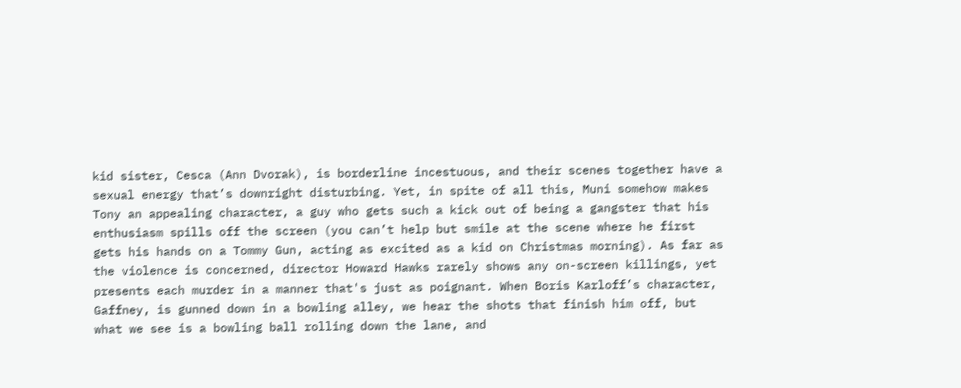kid sister, Cesca (Ann Dvorak), is borderline incestuous, and their scenes together have a sexual energy that’s downright disturbing. Yet, in spite of all this, Muni somehow makes Tony an appealing character, a guy who gets such a kick out of being a gangster that his enthusiasm spills off the screen (you can’t help but smile at the scene where he first gets his hands on a Tommy Gun, acting as excited as a kid on Christmas morning). As far as the violence is concerned, director Howard Hawks rarely shows any on-screen killings, yet presents each murder in a manner that's just as poignant. When Boris Karloff’s character, Gaffney, is gunned down in a bowling alley, we hear the shots that finish him off, but what we see is a bowling ball rolling down the lane, and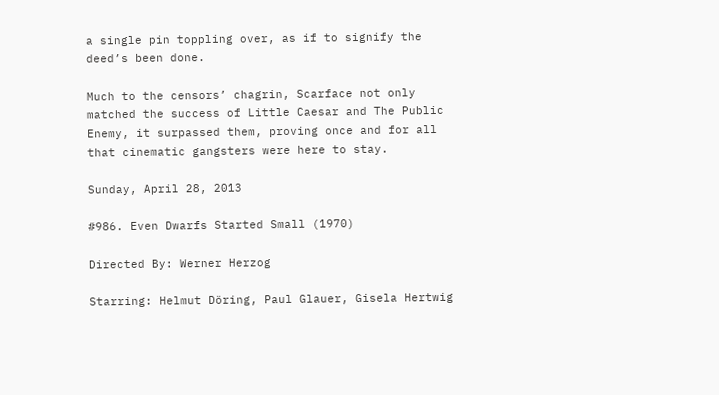a single pin toppling over, as if to signify the deed’s been done.

Much to the censors’ chagrin, Scarface not only matched the success of Little Caesar and The Public Enemy, it surpassed them, proving once and for all that cinematic gangsters were here to stay.

Sunday, April 28, 2013

#986. Even Dwarfs Started Small (1970)

Directed By: Werner Herzog

Starring: Helmut Döring, Paul Glauer, Gisela Hertwig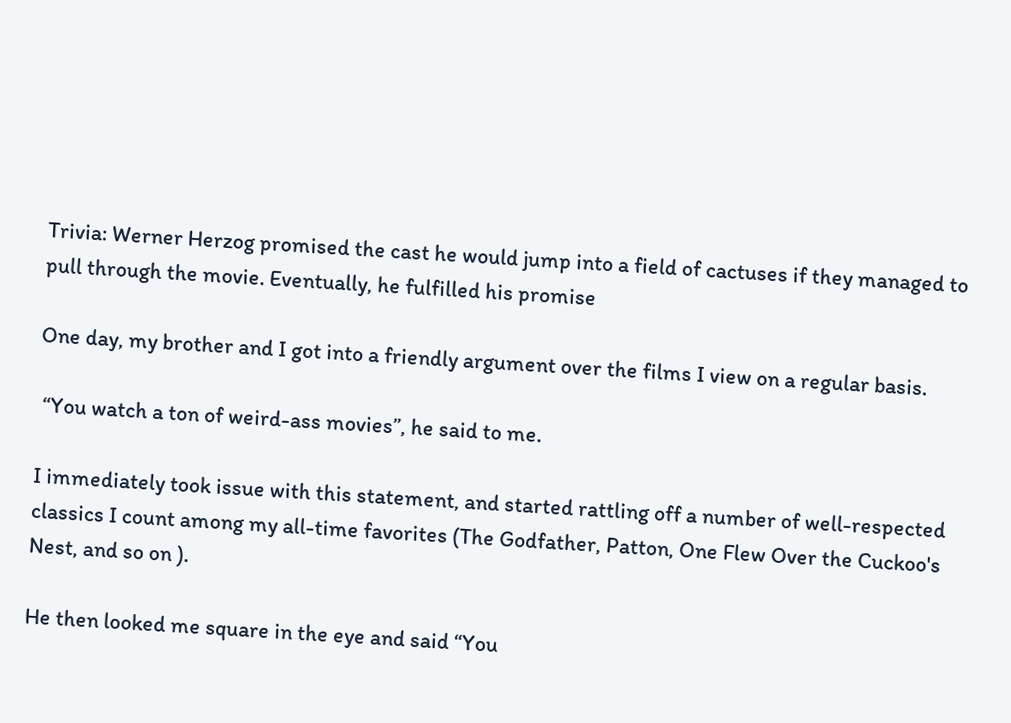Trivia: Werner Herzog promised the cast he would jump into a field of cactuses if they managed to pull through the movie. Eventually, he fulfilled his promise

One day, my brother and I got into a friendly argument over the films I view on a regular basis.

 “You watch a ton of weird-ass movies”, he said to me.

I immediately took issue with this statement, and started rattling off a number of well-respected classics I count among my all-time favorites (The Godfather, Patton, One Flew Over the Cuckoo's Nest, and so on ).

He then looked me square in the eye and said “You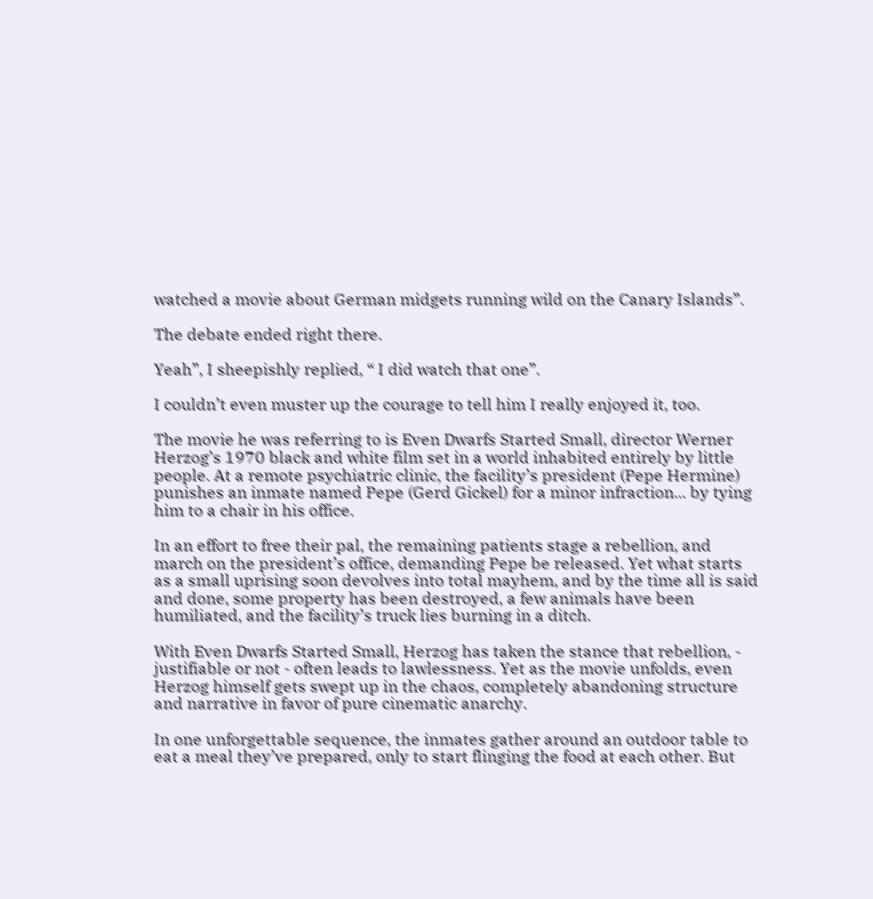watched a movie about German midgets running wild on the Canary Islands”.

The debate ended right there.

Yeah”, I sheepishly replied, “ I did watch that one”.

I couldn’t even muster up the courage to tell him I really enjoyed it, too.

The movie he was referring to is Even Dwarfs Started Small, director Werner Herzog’s 1970 black and white film set in a world inhabited entirely by little people. At a remote psychiatric clinic, the facility’s president (Pepe Hermine) punishes an inmate named Pepe (Gerd Gickel) for a minor infraction... by tying him to a chair in his office.

In an effort to free their pal, the remaining patients stage a rebellion, and march on the president’s office, demanding Pepe be released. Yet what starts as a small uprising soon devolves into total mayhem, and by the time all is said and done, some property has been destroyed, a few animals have been humiliated, and the facility’s truck lies burning in a ditch.

With Even Dwarfs Started Small, Herzog has taken the stance that rebellion, - justifiable or not - often leads to lawlessness. Yet as the movie unfolds, even Herzog himself gets swept up in the chaos, completely abandoning structure and narrative in favor of pure cinematic anarchy.

In one unforgettable sequence, the inmates gather around an outdoor table to eat a meal they’ve prepared, only to start flinging the food at each other. But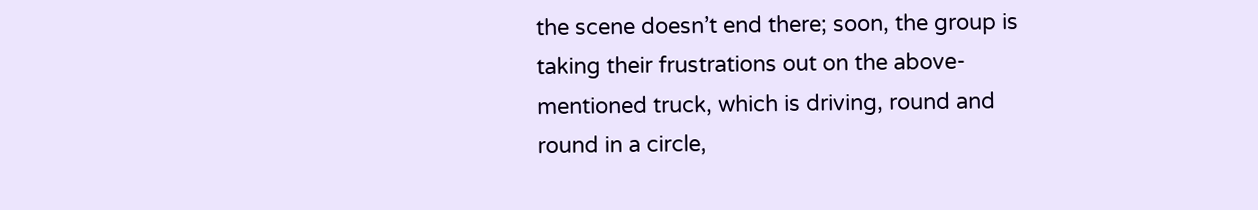the scene doesn’t end there; soon, the group is taking their frustrations out on the above-mentioned truck, which is driving, round and round in a circle,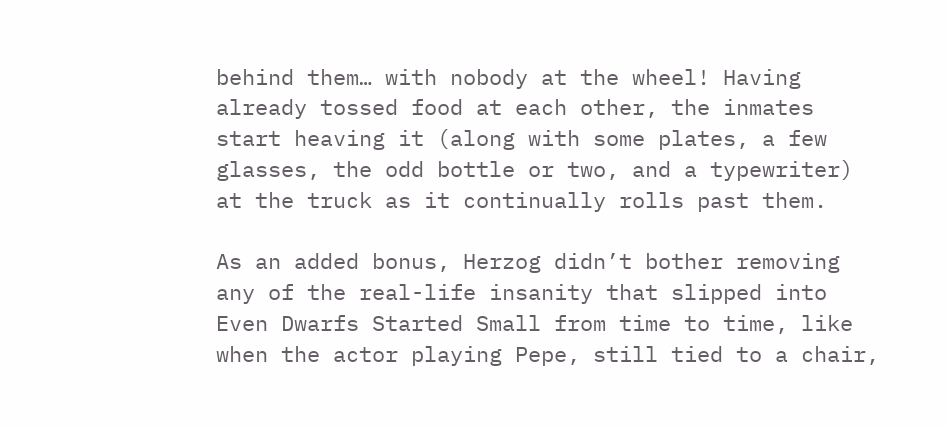behind them… with nobody at the wheel! Having already tossed food at each other, the inmates start heaving it (along with some plates, a few glasses, the odd bottle or two, and a typewriter) at the truck as it continually rolls past them.

As an added bonus, Herzog didn’t bother removing any of the real-life insanity that slipped into Even Dwarfs Started Small from time to time, like when the actor playing Pepe, still tied to a chair,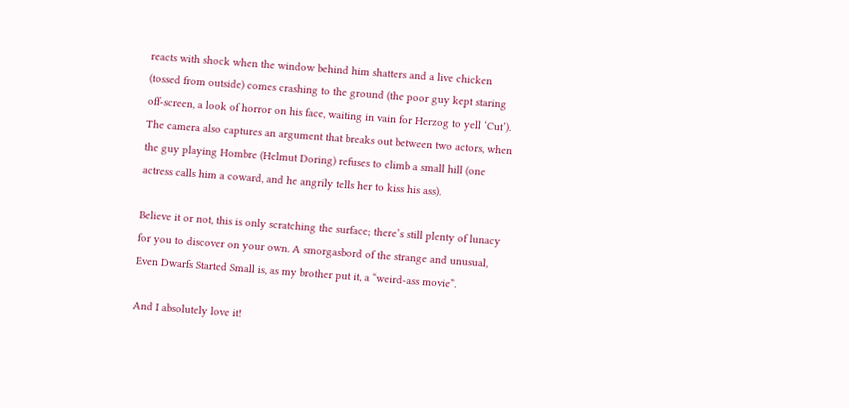reacts with shock when the window behind him shatters and a live chicken (tossed from outside) comes crashing to the ground (the poor guy kept staring off-screen, a look of horror on his face, waiting in vain for Herzog to yell ‘Cut’). The camera also captures an argument that breaks out between two actors, when the guy playing Hombre (Helmut Doring) refuses to climb a small hill (one actress calls him a coward, and he angrily tells her to kiss his ass).

Believe it or not, this is only scratching the surface; there’s still plenty of lunacy for you to discover on your own. A smorgasbord of the strange and unusual, Even Dwarfs Started Small is, as my brother put it, a “weird-ass movie”.

And I absolutely love it!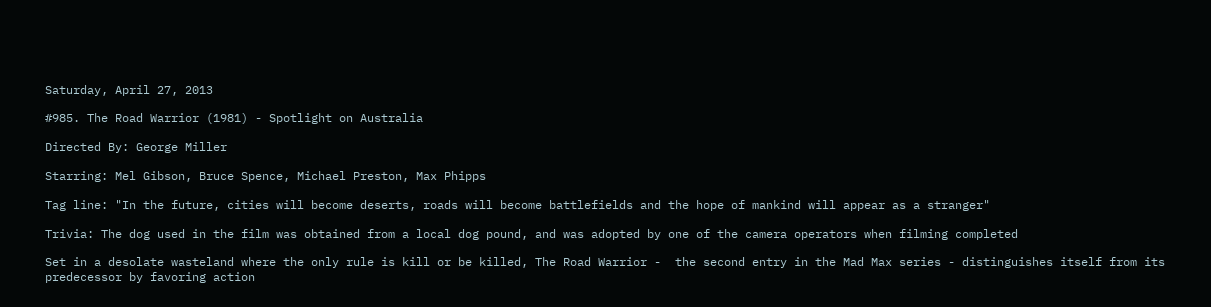Saturday, April 27, 2013

#985. The Road Warrior (1981) - Spotlight on Australia

Directed By: George Miller

Starring: Mel Gibson, Bruce Spence, Michael Preston, Max Phipps

Tag line: "In the future, cities will become deserts, roads will become battlefields and the hope of mankind will appear as a stranger"

Trivia: The dog used in the film was obtained from a local dog pound, and was adopted by one of the camera operators when filming completed

Set in a desolate wasteland where the only rule is kill or be killed, The Road Warrior -  the second entry in the Mad Max series - distinguishes itself from its predecessor by favoring action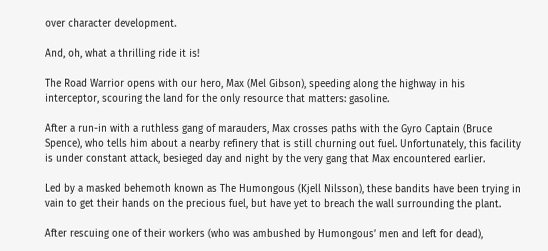over character development.

And, oh, what a thrilling ride it is!

The Road Warrior opens with our hero, Max (Mel Gibson), speeding along the highway in his interceptor, scouring the land for the only resource that matters: gasoline.

After a run-in with a ruthless gang of marauders, Max crosses paths with the Gyro Captain (Bruce Spence), who tells him about a nearby refinery that is still churning out fuel. Unfortunately, this facility is under constant attack, besieged day and night by the very gang that Max encountered earlier.

Led by a masked behemoth known as The Humongous (Kjell Nilsson), these bandits have been trying in vain to get their hands on the precious fuel, but have yet to breach the wall surrounding the plant.

After rescuing one of their workers (who was ambushed by Humongous’ men and left for dead),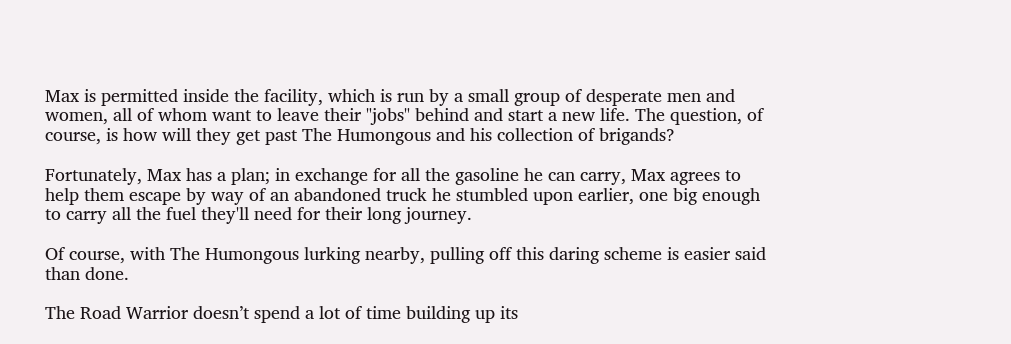Max is permitted inside the facility, which is run by a small group of desperate men and women, all of whom want to leave their "jobs" behind and start a new life. The question, of course, is how will they get past The Humongous and his collection of brigands?

Fortunately, Max has a plan; in exchange for all the gasoline he can carry, Max agrees to help them escape by way of an abandoned truck he stumbled upon earlier, one big enough to carry all the fuel they'll need for their long journey.

Of course, with The Humongous lurking nearby, pulling off this daring scheme is easier said than done.

The Road Warrior doesn’t spend a lot of time building up its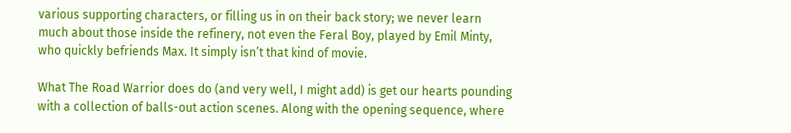various supporting characters, or filling us in on their back story; we never learn much about those inside the refinery, not even the Feral Boy, played by Emil Minty, who quickly befriends Max. It simply isn’t that kind of movie.

What The Road Warrior does do (and very well, I might add) is get our hearts pounding with a collection of balls-out action scenes. Along with the opening sequence, where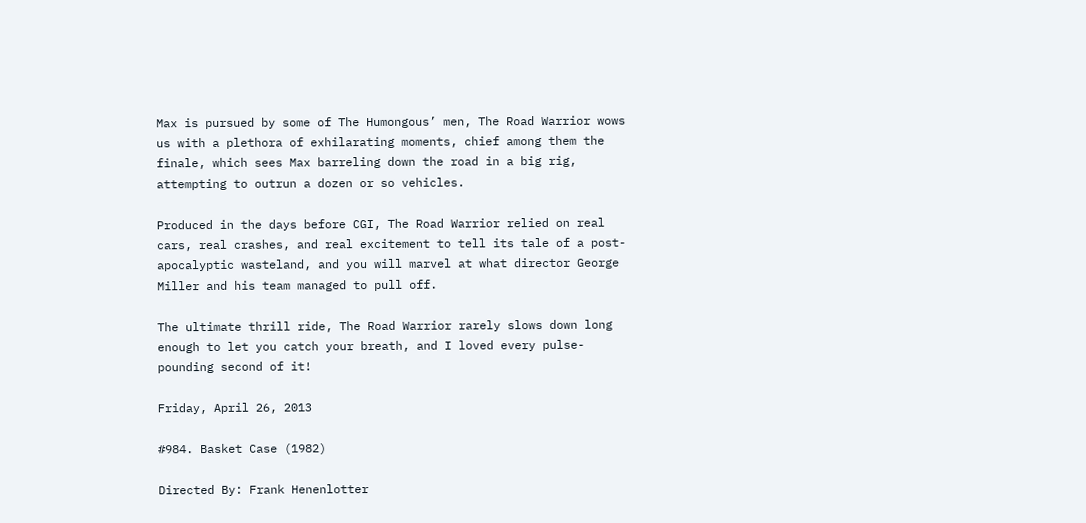Max is pursued by some of The Humongous’ men, The Road Warrior wows us with a plethora of exhilarating moments, chief among them the finale, which sees Max barreling down the road in a big rig, attempting to outrun a dozen or so vehicles.

Produced in the days before CGI, The Road Warrior relied on real cars, real crashes, and real excitement to tell its tale of a post-apocalyptic wasteland, and you will marvel at what director George Miller and his team managed to pull off.

The ultimate thrill ride, The Road Warrior rarely slows down long enough to let you catch your breath, and I loved every pulse-pounding second of it!

Friday, April 26, 2013

#984. Basket Case (1982)

Directed By: Frank Henenlotter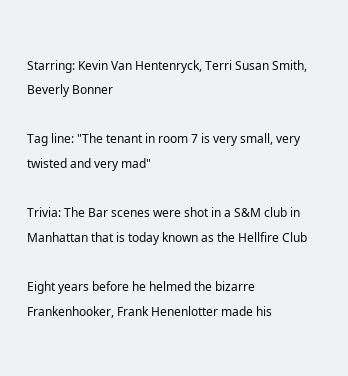Starring: Kevin Van Hentenryck, Terri Susan Smith, Beverly Bonner

Tag line: "The tenant in room 7 is very small, very twisted and very mad"

Trivia: The Bar scenes were shot in a S&M club in Manhattan that is today known as the Hellfire Club

Eight years before he helmed the bizarre Frankenhooker, Frank Henenlotter made his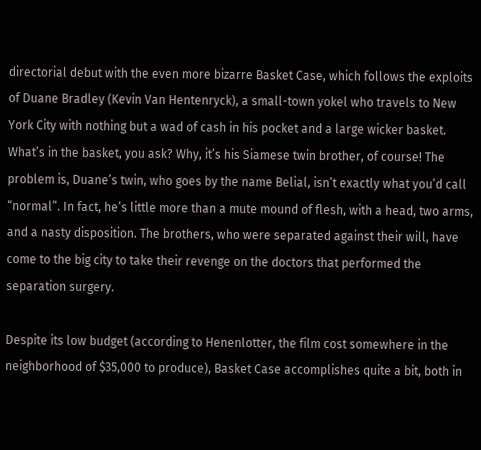directorial debut with the even more bizarre Basket Case, which follows the exploits of Duane Bradley (Kevin Van Hentenryck), a small-town yokel who travels to New York City with nothing but a wad of cash in his pocket and a large wicker basket. What’s in the basket, you ask? Why, it’s his Siamese twin brother, of course! The problem is, Duane’s twin, who goes by the name Belial, isn’t exactly what you’d call “normal”. In fact, he’s little more than a mute mound of flesh, with a head, two arms, and a nasty disposition. The brothers, who were separated against their will, have come to the big city to take their revenge on the doctors that performed the separation surgery.

Despite its low budget (according to Henenlotter, the film cost somewhere in the neighborhood of $35,000 to produce), Basket Case accomplishes quite a bit, both in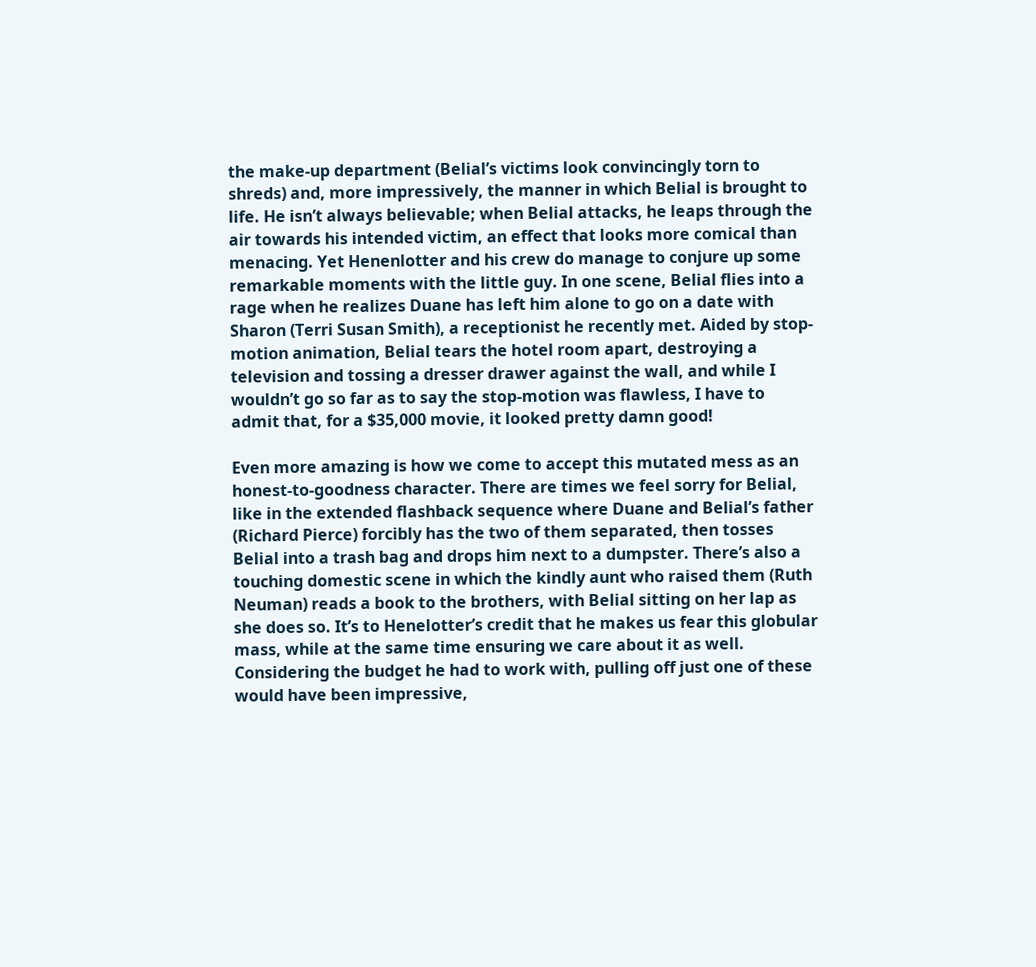the make-up department (Belial’s victims look convincingly torn to shreds) and, more impressively, the manner in which Belial is brought to life. He isn’t always believable; when Belial attacks, he leaps through the air towards his intended victim, an effect that looks more comical than menacing. Yet Henenlotter and his crew do manage to conjure up some remarkable moments with the little guy. In one scene, Belial flies into a rage when he realizes Duane has left him alone to go on a date with Sharon (Terri Susan Smith), a receptionist he recently met. Aided by stop-motion animation, Belial tears the hotel room apart, destroying a television and tossing a dresser drawer against the wall, and while I wouldn’t go so far as to say the stop-motion was flawless, I have to admit that, for a $35,000 movie, it looked pretty damn good!

Even more amazing is how we come to accept this mutated mess as an honest-to-goodness character. There are times we feel sorry for Belial, like in the extended flashback sequence where Duane and Belial’s father (Richard Pierce) forcibly has the two of them separated, then tosses Belial into a trash bag and drops him next to a dumpster. There’s also a touching domestic scene in which the kindly aunt who raised them (Ruth Neuman) reads a book to the brothers, with Belial sitting on her lap as she does so. It’s to Henelotter’s credit that he makes us fear this globular mass, while at the same time ensuring we care about it as well. Considering the budget he had to work with, pulling off just one of these would have been impressive,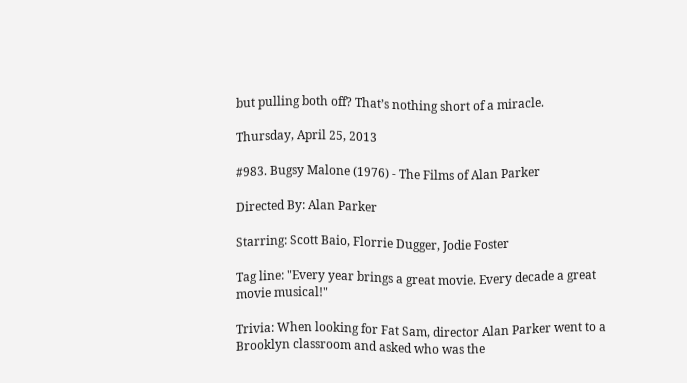but pulling both off? That’s nothing short of a miracle.

Thursday, April 25, 2013

#983. Bugsy Malone (1976) - The Films of Alan Parker

Directed By: Alan Parker

Starring: Scott Baio, Florrie Dugger, Jodie Foster

Tag line: "Every year brings a great movie. Every decade a great movie musical!"

Trivia: When looking for Fat Sam, director Alan Parker went to a Brooklyn classroom and asked who was the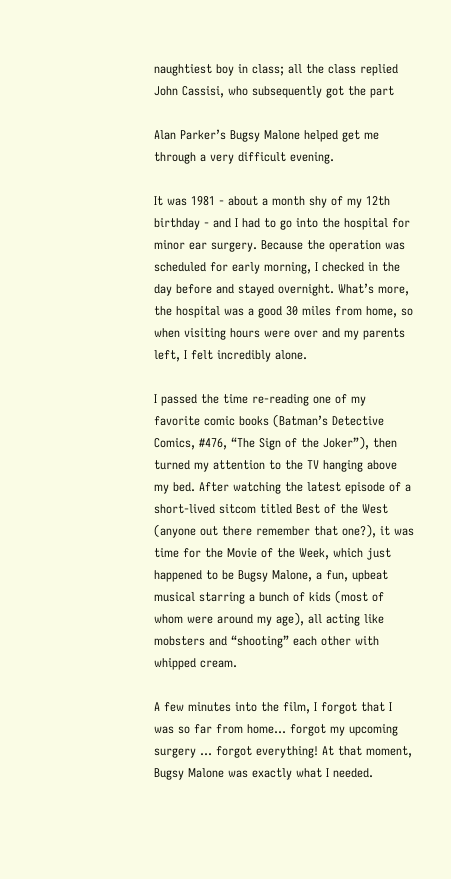naughtiest boy in class; all the class replied John Cassisi, who subsequently got the part

Alan Parker’s Bugsy Malone helped get me through a very difficult evening.

It was 1981 - about a month shy of my 12th birthday - and I had to go into the hospital for minor ear surgery. Because the operation was scheduled for early morning, I checked in the day before and stayed overnight. What’s more, the hospital was a good 30 miles from home, so when visiting hours were over and my parents left, I felt incredibly alone.

I passed the time re-reading one of my favorite comic books (Batman’s Detective Comics, #476, “The Sign of the Joker”), then turned my attention to the TV hanging above my bed. After watching the latest episode of a short-lived sitcom titled Best of the West (anyone out there remember that one?), it was time for the Movie of the Week, which just happened to be Bugsy Malone, a fun, upbeat musical starring a bunch of kids (most of whom were around my age), all acting like mobsters and “shooting” each other with whipped cream.

A few minutes into the film, I forgot that I was so far from home... forgot my upcoming surgery … forgot everything! At that moment, Bugsy Malone was exactly what I needed.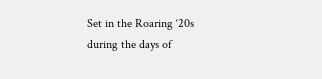Set in the Roaring ‘20s during the days of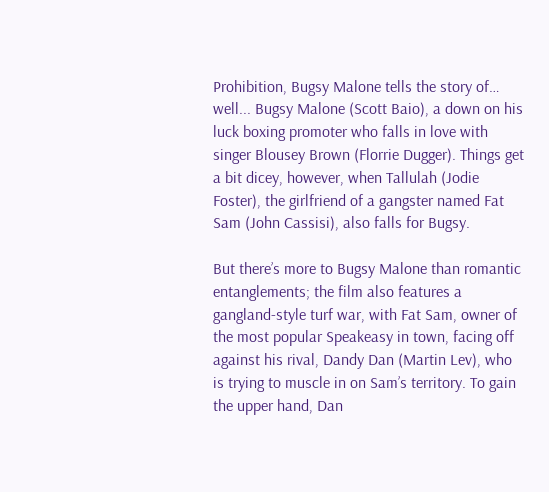Prohibition, Bugsy Malone tells the story of… well... Bugsy Malone (Scott Baio), a down on his luck boxing promoter who falls in love with singer Blousey Brown (Florrie Dugger). Things get a bit dicey, however, when Tallulah (Jodie Foster), the girlfriend of a gangster named Fat Sam (John Cassisi), also falls for Bugsy.

But there’s more to Bugsy Malone than romantic entanglements; the film also features a gangland-style turf war, with Fat Sam, owner of the most popular Speakeasy in town, facing off against his rival, Dandy Dan (Martin Lev), who is trying to muscle in on Sam’s territory. To gain the upper hand, Dan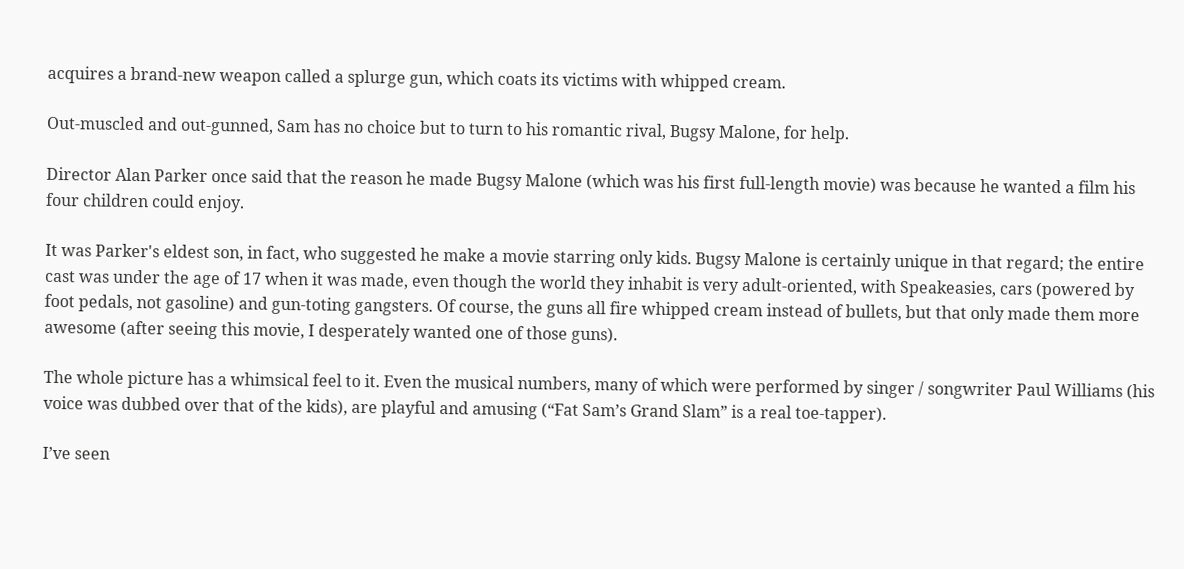acquires a brand-new weapon called a splurge gun, which coats its victims with whipped cream.

Out-muscled and out-gunned, Sam has no choice but to turn to his romantic rival, Bugsy Malone, for help.

Director Alan Parker once said that the reason he made Bugsy Malone (which was his first full-length movie) was because he wanted a film his four children could enjoy.

It was Parker's eldest son, in fact, who suggested he make a movie starring only kids. Bugsy Malone is certainly unique in that regard; the entire cast was under the age of 17 when it was made, even though the world they inhabit is very adult-oriented, with Speakeasies, cars (powered by foot pedals, not gasoline) and gun-toting gangsters. Of course, the guns all fire whipped cream instead of bullets, but that only made them more awesome (after seeing this movie, I desperately wanted one of those guns).

The whole picture has a whimsical feel to it. Even the musical numbers, many of which were performed by singer / songwriter Paul Williams (his voice was dubbed over that of the kids), are playful and amusing (“Fat Sam’s Grand Slam” is a real toe-tapper).

I’ve seen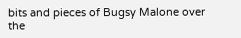bits and pieces of Bugsy Malone over the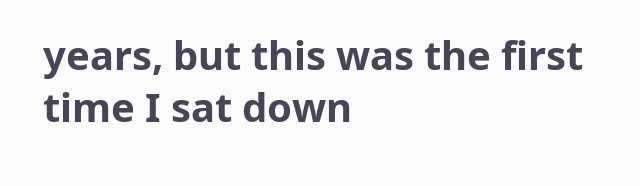years, but this was the first time I sat down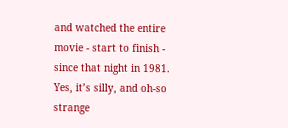and watched the entire movie - start to finish - since that night in 1981. Yes, it’s silly, and oh-so strange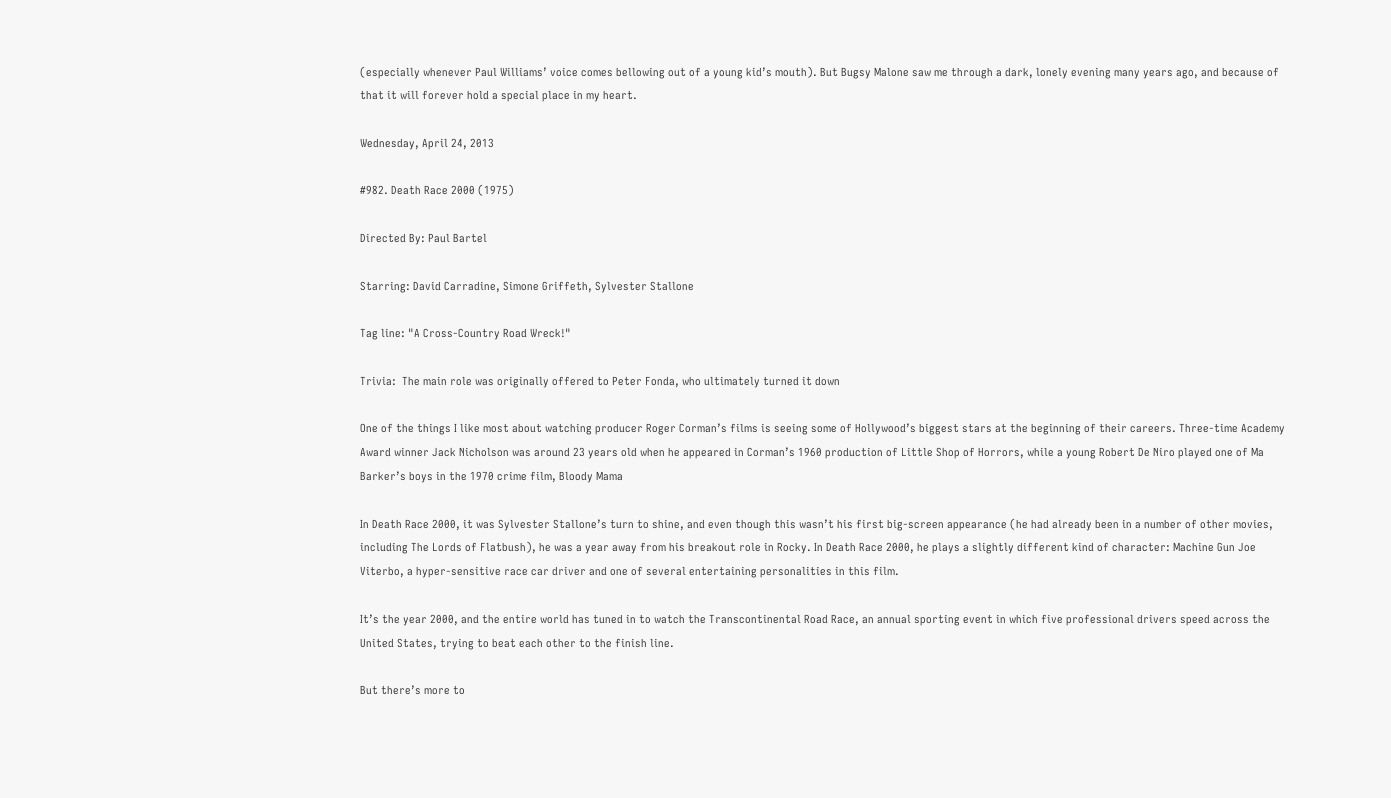(especially whenever Paul Williams’ voice comes bellowing out of a young kid’s mouth). But Bugsy Malone saw me through a dark, lonely evening many years ago, and because of that it will forever hold a special place in my heart.

Wednesday, April 24, 2013

#982. Death Race 2000 (1975)

Directed By: Paul Bartel

Starring: David Carradine, Simone Griffeth, Sylvester Stallone

Tag line: "A Cross-Country Road Wreck!"

Trivia:  The main role was originally offered to Peter Fonda, who ultimately turned it down

One of the things I like most about watching producer Roger Corman’s films is seeing some of Hollywood’s biggest stars at the beginning of their careers. Three-time Academy Award winner Jack Nicholson was around 23 years old when he appeared in Corman’s 1960 production of Little Shop of Horrors, while a young Robert De Niro played one of Ma Barker’s boys in the 1970 crime film, Bloody Mama

In Death Race 2000, it was Sylvester Stallone’s turn to shine, and even though this wasn’t his first big-screen appearance (he had already been in a number of other movies, including The Lords of Flatbush), he was a year away from his breakout role in Rocky. In Death Race 2000, he plays a slightly different kind of character: Machine Gun Joe Viterbo, a hyper-sensitive race car driver and one of several entertaining personalities in this film.

It’s the year 2000, and the entire world has tuned in to watch the Transcontinental Road Race, an annual sporting event in which five professional drivers speed across the United States, trying to beat each other to the finish line.

But there’s more to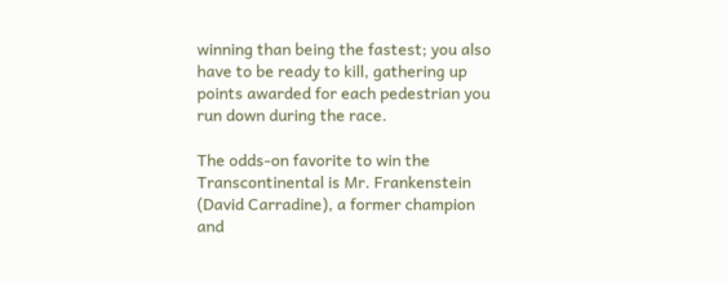winning than being the fastest; you also have to be ready to kill, gathering up points awarded for each pedestrian you run down during the race.

The odds-on favorite to win the Transcontinental is Mr. Frankenstein (David Carradine), a former champion and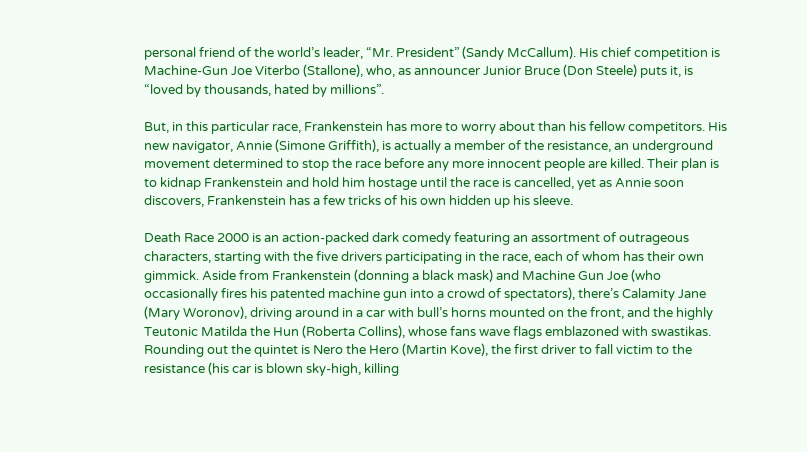personal friend of the world’s leader, “Mr. President” (Sandy McCallum). His chief competition is Machine-Gun Joe Viterbo (Stallone), who, as announcer Junior Bruce (Don Steele) puts it, is “loved by thousands, hated by millions”.

But, in this particular race, Frankenstein has more to worry about than his fellow competitors. His new navigator, Annie (Simone Griffith), is actually a member of the resistance, an underground movement determined to stop the race before any more innocent people are killed. Their plan is to kidnap Frankenstein and hold him hostage until the race is cancelled, yet as Annie soon discovers, Frankenstein has a few tricks of his own hidden up his sleeve.

Death Race 2000 is an action-packed dark comedy featuring an assortment of outrageous characters, starting with the five drivers participating in the race, each of whom has their own gimmick. Aside from Frankenstein (donning a black mask) and Machine Gun Joe (who occasionally fires his patented machine gun into a crowd of spectators), there’s Calamity Jane (Mary Woronov), driving around in a car with bull’s horns mounted on the front, and the highly Teutonic Matilda the Hun (Roberta Collins), whose fans wave flags emblazoned with swastikas. Rounding out the quintet is Nero the Hero (Martin Kove), the first driver to fall victim to the resistance (his car is blown sky-high, killing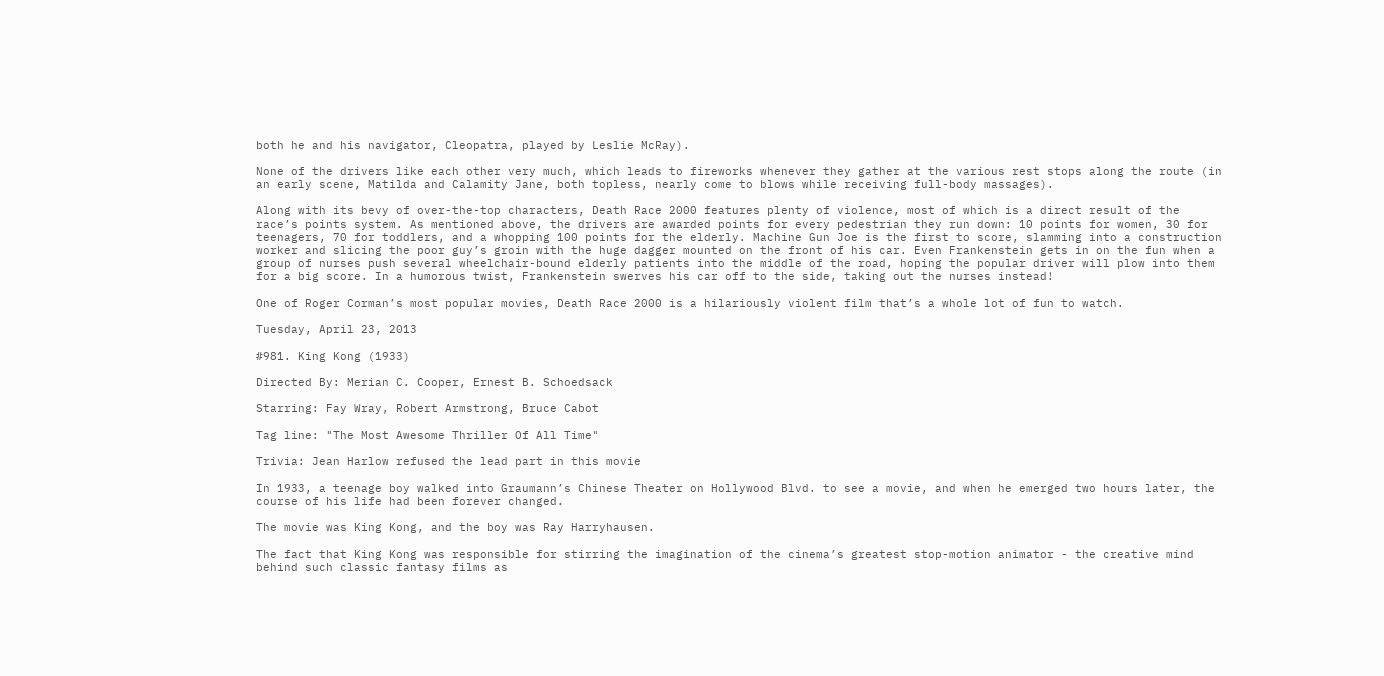both he and his navigator, Cleopatra, played by Leslie McRay).

None of the drivers like each other very much, which leads to fireworks whenever they gather at the various rest stops along the route (in an early scene, Matilda and Calamity Jane, both topless, nearly come to blows while receiving full-body massages).

Along with its bevy of over-the-top characters, Death Race 2000 features plenty of violence, most of which is a direct result of the race’s points system. As mentioned above, the drivers are awarded points for every pedestrian they run down: 10 points for women, 30 for teenagers, 70 for toddlers, and a whopping 100 points for the elderly. Machine Gun Joe is the first to score, slamming into a construction worker and slicing the poor guy’s groin with the huge dagger mounted on the front of his car. Even Frankenstein gets in on the fun when a group of nurses push several wheelchair-bound elderly patients into the middle of the road, hoping the popular driver will plow into them for a big score. In a humorous twist, Frankenstein swerves his car off to the side, taking out the nurses instead!

One of Roger Corman’s most popular movies, Death Race 2000 is a hilariously violent film that’s a whole lot of fun to watch.

Tuesday, April 23, 2013

#981. King Kong (1933)

Directed By: Merian C. Cooper, Ernest B. Schoedsack

Starring: Fay Wray, Robert Armstrong, Bruce Cabot

Tag line: "The Most Awesome Thriller Of All Time"

Trivia: Jean Harlow refused the lead part in this movie

In 1933, a teenage boy walked into Graumann’s Chinese Theater on Hollywood Blvd. to see a movie, and when he emerged two hours later, the course of his life had been forever changed.

The movie was King Kong, and the boy was Ray Harryhausen.

The fact that King Kong was responsible for stirring the imagination of the cinema’s greatest stop-motion animator - the creative mind behind such classic fantasy films as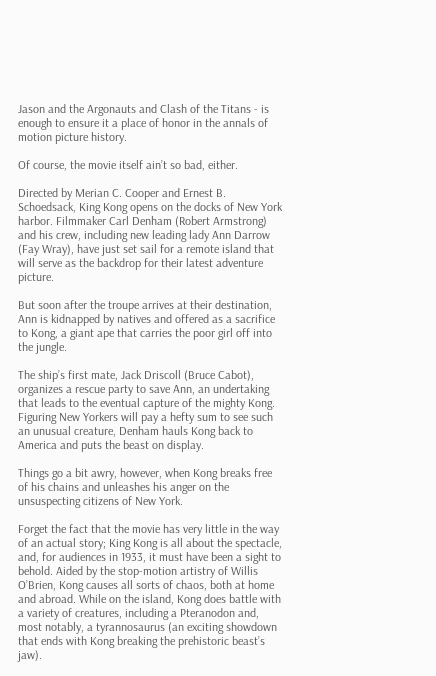Jason and the Argonauts and Clash of the Titans - is enough to ensure it a place of honor in the annals of motion picture history.

Of course, the movie itself ain’t so bad, either.

Directed by Merian C. Cooper and Ernest B. Schoedsack, King Kong opens on the docks of New York harbor. Filmmaker Carl Denham (Robert Armstrong) and his crew, including new leading lady Ann Darrow (Fay Wray), have just set sail for a remote island that will serve as the backdrop for their latest adventure picture.

But soon after the troupe arrives at their destination, Ann is kidnapped by natives and offered as a sacrifice to Kong, a giant ape that carries the poor girl off into the jungle.

The ship’s first mate, Jack Driscoll (Bruce Cabot), organizes a rescue party to save Ann, an undertaking that leads to the eventual capture of the mighty Kong. Figuring New Yorkers will pay a hefty sum to see such an unusual creature, Denham hauls Kong back to America and puts the beast on display.

Things go a bit awry, however, when Kong breaks free of his chains and unleashes his anger on the unsuspecting citizens of New York.

Forget the fact that the movie has very little in the way of an actual story; King Kong is all about the spectacle, and, for audiences in 1933, it must have been a sight to behold. Aided by the stop-motion artistry of Willis O’Brien, Kong causes all sorts of chaos, both at home and abroad. While on the island, Kong does battle with a variety of creatures, including a Pteranodon and, most notably, a tyrannosaurus (an exciting showdown that ends with Kong breaking the prehistoric beast’s jaw).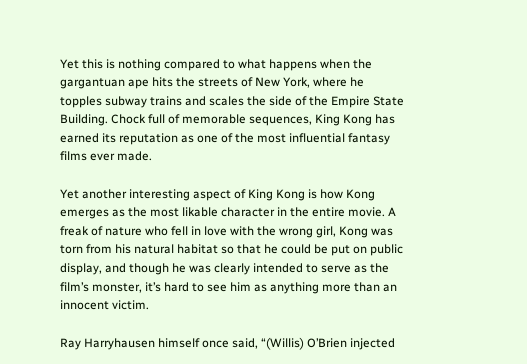Yet this is nothing compared to what happens when the gargantuan ape hits the streets of New York, where he topples subway trains and scales the side of the Empire State Building. Chock full of memorable sequences, King Kong has earned its reputation as one of the most influential fantasy films ever made.

Yet another interesting aspect of King Kong is how Kong emerges as the most likable character in the entire movie. A freak of nature who fell in love with the wrong girl, Kong was torn from his natural habitat so that he could be put on public display, and though he was clearly intended to serve as the film’s monster, it’s hard to see him as anything more than an innocent victim.

Ray Harryhausen himself once said, “(Willis) O’Brien injected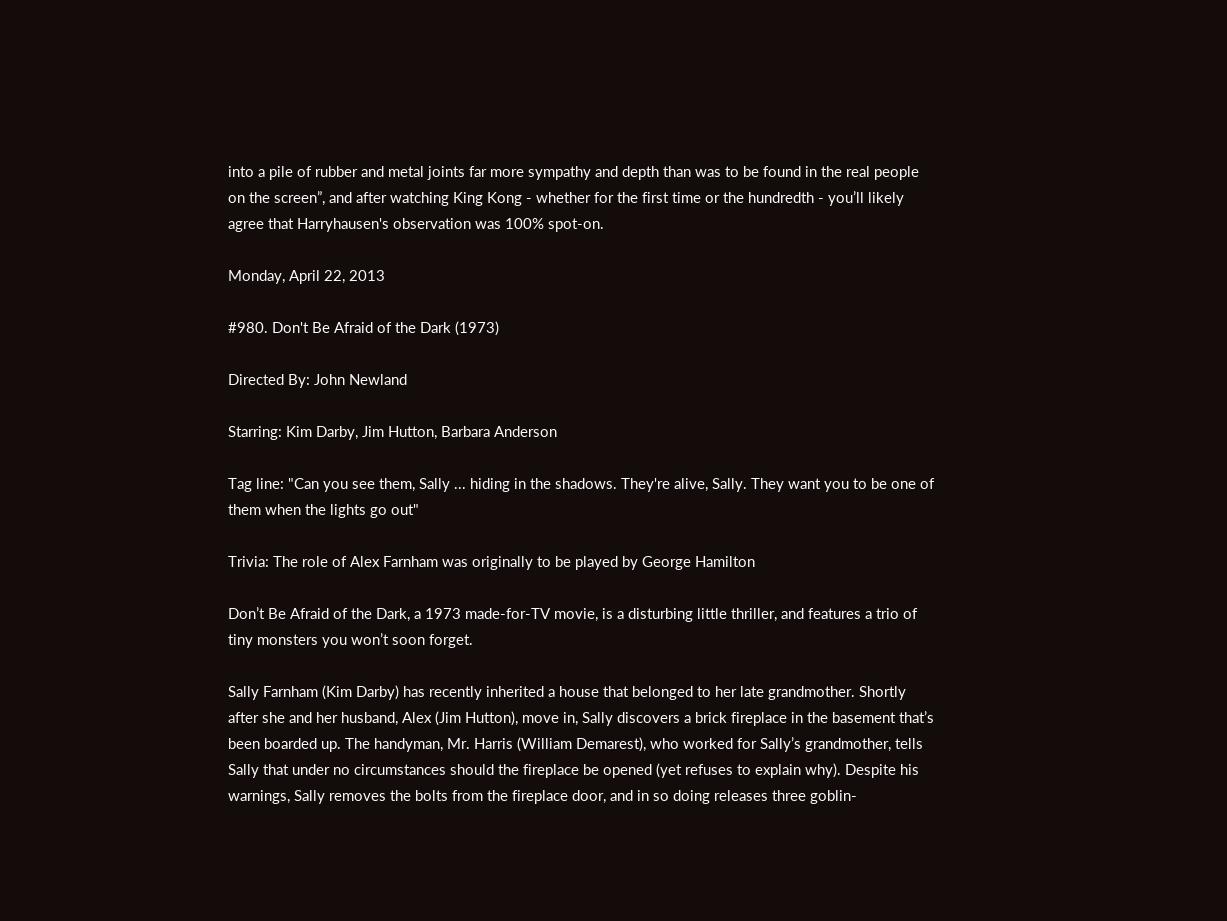into a pile of rubber and metal joints far more sympathy and depth than was to be found in the real people on the screen”, and after watching King Kong - whether for the first time or the hundredth - you’ll likely agree that Harryhausen's observation was 100% spot-on.

Monday, April 22, 2013

#980. Don't Be Afraid of the Dark (1973)

Directed By: John Newland

Starring: Kim Darby, Jim Hutton, Barbara Anderson

Tag line: "Can you see them, Sally ... hiding in the shadows. They're alive, Sally. They want you to be one of them when the lights go out"

Trivia: The role of Alex Farnham was originally to be played by George Hamilton

Don’t Be Afraid of the Dark, a 1973 made-for-TV movie, is a disturbing little thriller, and features a trio of tiny monsters you won’t soon forget.

Sally Farnham (Kim Darby) has recently inherited a house that belonged to her late grandmother. Shortly after she and her husband, Alex (Jim Hutton), move in, Sally discovers a brick fireplace in the basement that’s been boarded up. The handyman, Mr. Harris (William Demarest), who worked for Sally’s grandmother, tells Sally that under no circumstances should the fireplace be opened (yet refuses to explain why). Despite his warnings, Sally removes the bolts from the fireplace door, and in so doing releases three goblin-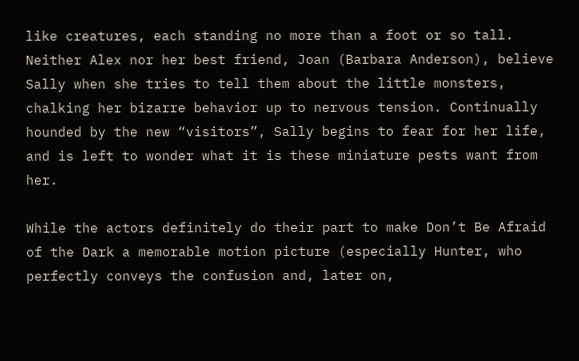like creatures, each standing no more than a foot or so tall. Neither Alex nor her best friend, Joan (Barbara Anderson), believe Sally when she tries to tell them about the little monsters, chalking her bizarre behavior up to nervous tension. Continually hounded by the new “visitors”, Sally begins to fear for her life, and is left to wonder what it is these miniature pests want from her.

While the actors definitely do their part to make Don’t Be Afraid of the Dark a memorable motion picture (especially Hunter, who perfectly conveys the confusion and, later on,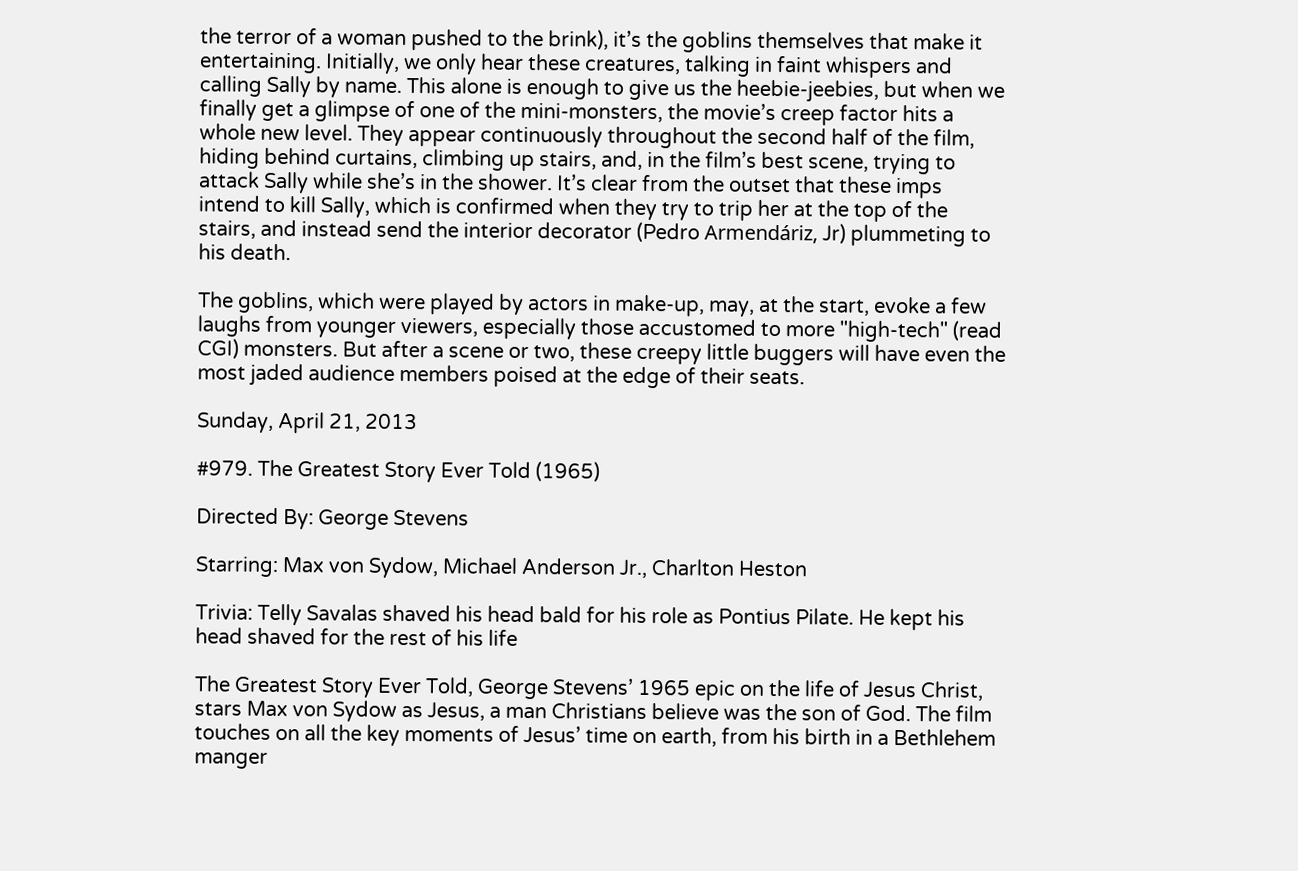the terror of a woman pushed to the brink), it’s the goblins themselves that make it entertaining. Initially, we only hear these creatures, talking in faint whispers and calling Sally by name. This alone is enough to give us the heebie-jeebies, but when we finally get a glimpse of one of the mini-monsters, the movie’s creep factor hits a whole new level. They appear continuously throughout the second half of the film, hiding behind curtains, climbing up stairs, and, in the film’s best scene, trying to attack Sally while she’s in the shower. It’s clear from the outset that these imps intend to kill Sally, which is confirmed when they try to trip her at the top of the stairs, and instead send the interior decorator (Pedro Armendáriz, Jr) plummeting to his death.

The goblins, which were played by actors in make-up, may, at the start, evoke a few laughs from younger viewers, especially those accustomed to more "high-tech" (read CGI) monsters. But after a scene or two, these creepy little buggers will have even the most jaded audience members poised at the edge of their seats.

Sunday, April 21, 2013

#979. The Greatest Story Ever Told (1965)

Directed By: George Stevens

Starring: Max von Sydow, Michael Anderson Jr., Charlton Heston

Trivia: Telly Savalas shaved his head bald for his role as Pontius Pilate. He kept his head shaved for the rest of his life

The Greatest Story Ever Told, George Stevens’ 1965 epic on the life of Jesus Christ, stars Max von Sydow as Jesus, a man Christians believe was the son of God. The film touches on all the key moments of Jesus’ time on earth, from his birth in a Bethlehem manger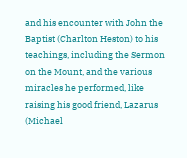and his encounter with John the Baptist (Charlton Heston) to his teachings, including the Sermon on the Mount, and the various miracles he performed, like raising his good friend, Lazarus (Michael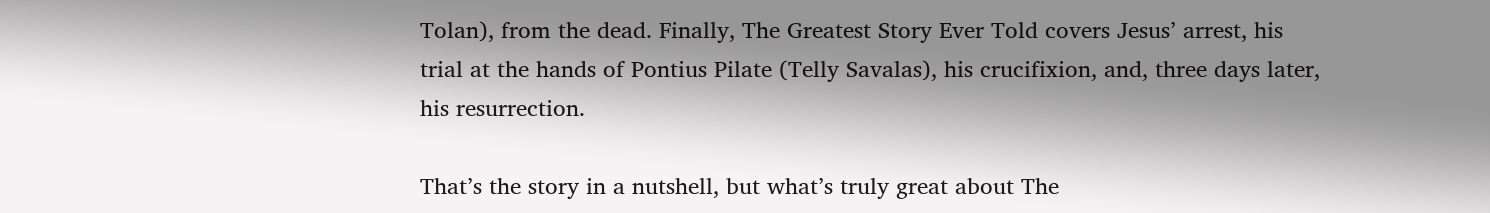Tolan), from the dead. Finally, The Greatest Story Ever Told covers Jesus’ arrest, his trial at the hands of Pontius Pilate (Telly Savalas), his crucifixion, and, three days later, his resurrection.

That’s the story in a nutshell, but what’s truly great about The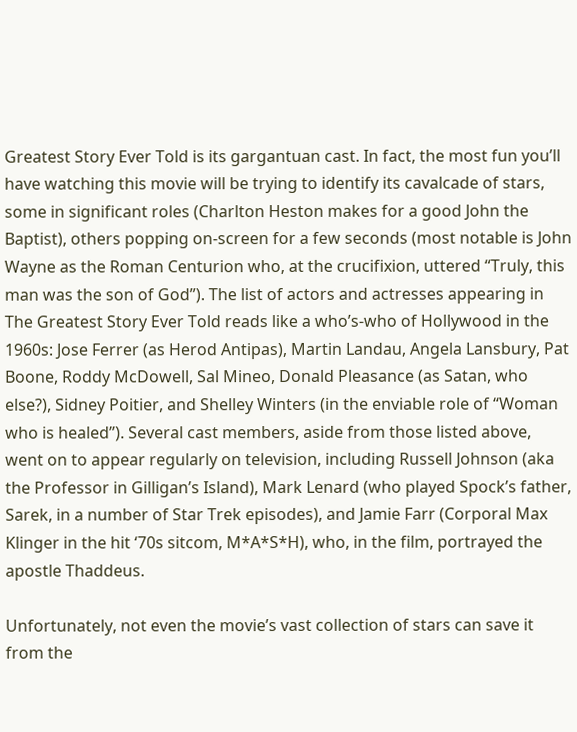Greatest Story Ever Told is its gargantuan cast. In fact, the most fun you’ll have watching this movie will be trying to identify its cavalcade of stars, some in significant roles (Charlton Heston makes for a good John the Baptist), others popping on-screen for a few seconds (most notable is John Wayne as the Roman Centurion who, at the crucifixion, uttered “Truly, this man was the son of God”). The list of actors and actresses appearing in The Greatest Story Ever Told reads like a who’s-who of Hollywood in the 1960s: Jose Ferrer (as Herod Antipas), Martin Landau, Angela Lansbury, Pat Boone, Roddy McDowell, Sal Mineo, Donald Pleasance (as Satan, who else?), Sidney Poitier, and Shelley Winters (in the enviable role of “Woman who is healed”). Several cast members, aside from those listed above, went on to appear regularly on television, including Russell Johnson (aka the Professor in Gilligan’s Island), Mark Lenard (who played Spock’s father, Sarek, in a number of Star Trek episodes), and Jamie Farr (Corporal Max Klinger in the hit ‘70s sitcom, M*A*S*H), who, in the film, portrayed the apostle Thaddeus.

Unfortunately, not even the movie’s vast collection of stars can save it from the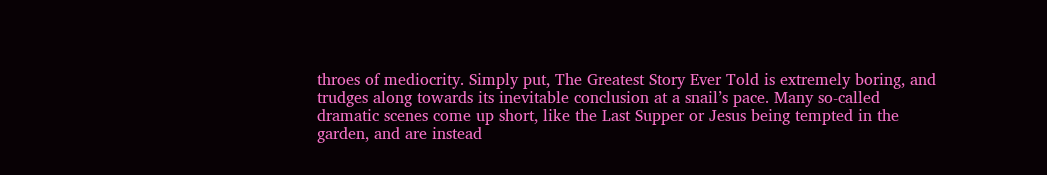throes of mediocrity. Simply put, The Greatest Story Ever Told is extremely boring, and trudges along towards its inevitable conclusion at a snail’s pace. Many so-called dramatic scenes come up short, like the Last Supper or Jesus being tempted in the garden, and are instead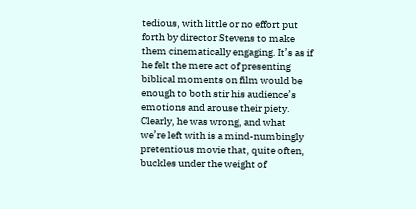tedious, with little or no effort put forth by director Stevens to make them cinematically engaging. It’s as if he felt the mere act of presenting biblical moments on film would be enough to both stir his audience’s emotions and arouse their piety. Clearly, he was wrong, and what we’re left with is a mind-numbingly pretentious movie that, quite often, buckles under the weight of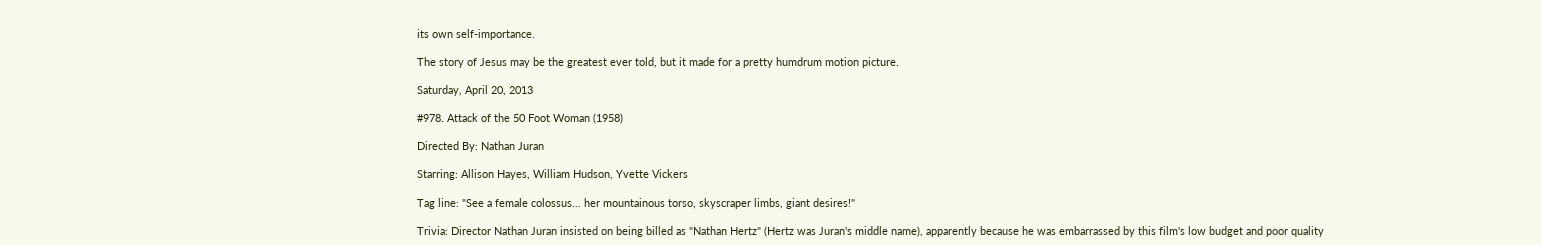its own self-importance.

The story of Jesus may be the greatest ever told, but it made for a pretty humdrum motion picture.

Saturday, April 20, 2013

#978. Attack of the 50 Foot Woman (1958)

Directed By: Nathan Juran

Starring: Allison Hayes, William Hudson, Yvette Vickers

Tag line: "See a female colossus... her mountainous torso, skyscraper limbs, giant desires!"

Trivia: Director Nathan Juran insisted on being billed as "Nathan Hertz" (Hertz was Juran's middle name), apparently because he was embarrassed by this film's low budget and poor quality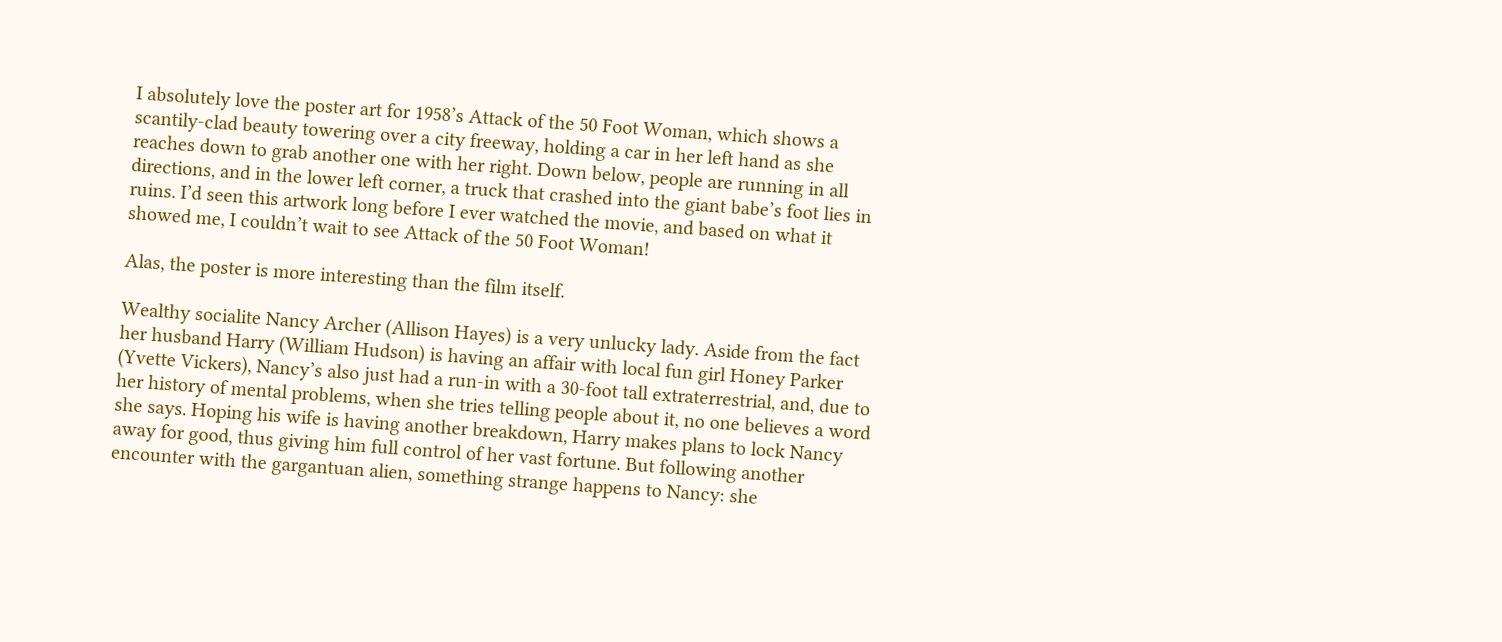I absolutely love the poster art for 1958’s Attack of the 50 Foot Woman, which shows a scantily-clad beauty towering over a city freeway, holding a car in her left hand as she reaches down to grab another one with her right. Down below, people are running in all directions, and in the lower left corner, a truck that crashed into the giant babe’s foot lies in ruins. I’d seen this artwork long before I ever watched the movie, and based on what it showed me, I couldn’t wait to see Attack of the 50 Foot Woman!

Alas, the poster is more interesting than the film itself.

Wealthy socialite Nancy Archer (Allison Hayes) is a very unlucky lady. Aside from the fact her husband Harry (William Hudson) is having an affair with local fun girl Honey Parker (Yvette Vickers), Nancy’s also just had a run-in with a 30-foot tall extraterrestrial, and, due to her history of mental problems, when she tries telling people about it, no one believes a word she says. Hoping his wife is having another breakdown, Harry makes plans to lock Nancy away for good, thus giving him full control of her vast fortune. But following another encounter with the gargantuan alien, something strange happens to Nancy: she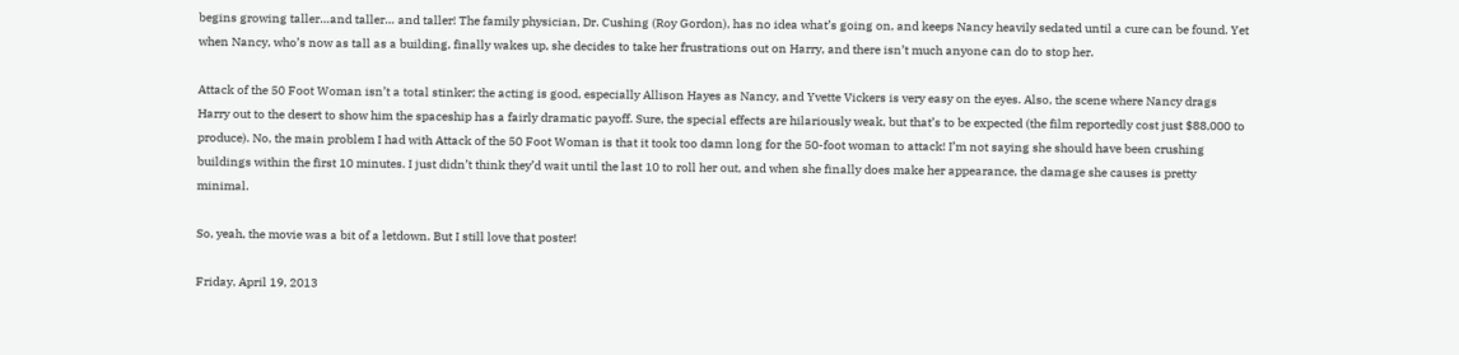begins growing taller…and taller… and taller! The family physician, Dr. Cushing (Roy Gordon), has no idea what’s going on, and keeps Nancy heavily sedated until a cure can be found. Yet when Nancy, who’s now as tall as a building, finally wakes up, she decides to take her frustrations out on Harry, and there isn’t much anyone can do to stop her.

Attack of the 50 Foot Woman isn’t a total stinker; the acting is good, especially Allison Hayes as Nancy, and Yvette Vickers is very easy on the eyes. Also, the scene where Nancy drags Harry out to the desert to show him the spaceship has a fairly dramatic payoff. Sure, the special effects are hilariously weak, but that’s to be expected (the film reportedly cost just $88,000 to produce). No, the main problem I had with Attack of the 50 Foot Woman is that it took too damn long for the 50-foot woman to attack! I’m not saying she should have been crushing buildings within the first 10 minutes. I just didn’t think they’d wait until the last 10 to roll her out, and when she finally does make her appearance, the damage she causes is pretty minimal.

So, yeah, the movie was a bit of a letdown. But I still love that poster!

Friday, April 19, 2013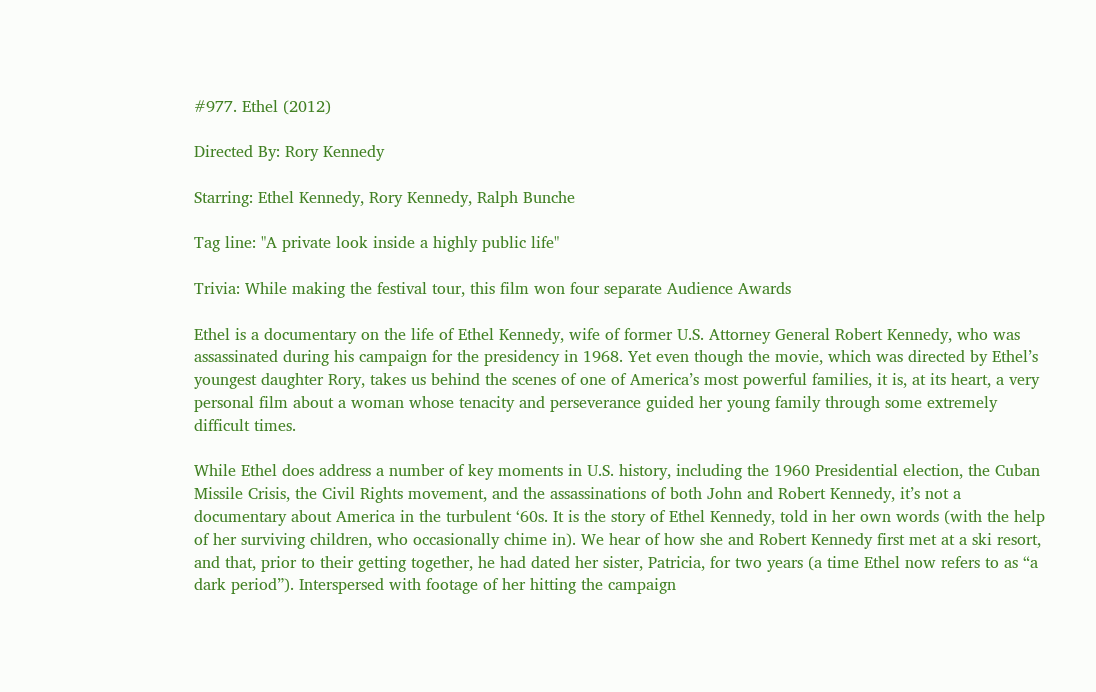#977. Ethel (2012)

Directed By: Rory Kennedy

Starring: Ethel Kennedy, Rory Kennedy, Ralph Bunche

Tag line: "A private look inside a highly public life"

Trivia: While making the festival tour, this film won four separate Audience Awards

Ethel is a documentary on the life of Ethel Kennedy, wife of former U.S. Attorney General Robert Kennedy, who was assassinated during his campaign for the presidency in 1968. Yet even though the movie, which was directed by Ethel’s youngest daughter Rory, takes us behind the scenes of one of America’s most powerful families, it is, at its heart, a very personal film about a woman whose tenacity and perseverance guided her young family through some extremely difficult times.

While Ethel does address a number of key moments in U.S. history, including the 1960 Presidential election, the Cuban Missile Crisis, the Civil Rights movement, and the assassinations of both John and Robert Kennedy, it’s not a documentary about America in the turbulent ‘60s. It is the story of Ethel Kennedy, told in her own words (with the help of her surviving children, who occasionally chime in). We hear of how she and Robert Kennedy first met at a ski resort, and that, prior to their getting together, he had dated her sister, Patricia, for two years (a time Ethel now refers to as “a dark period”). Interspersed with footage of her hitting the campaign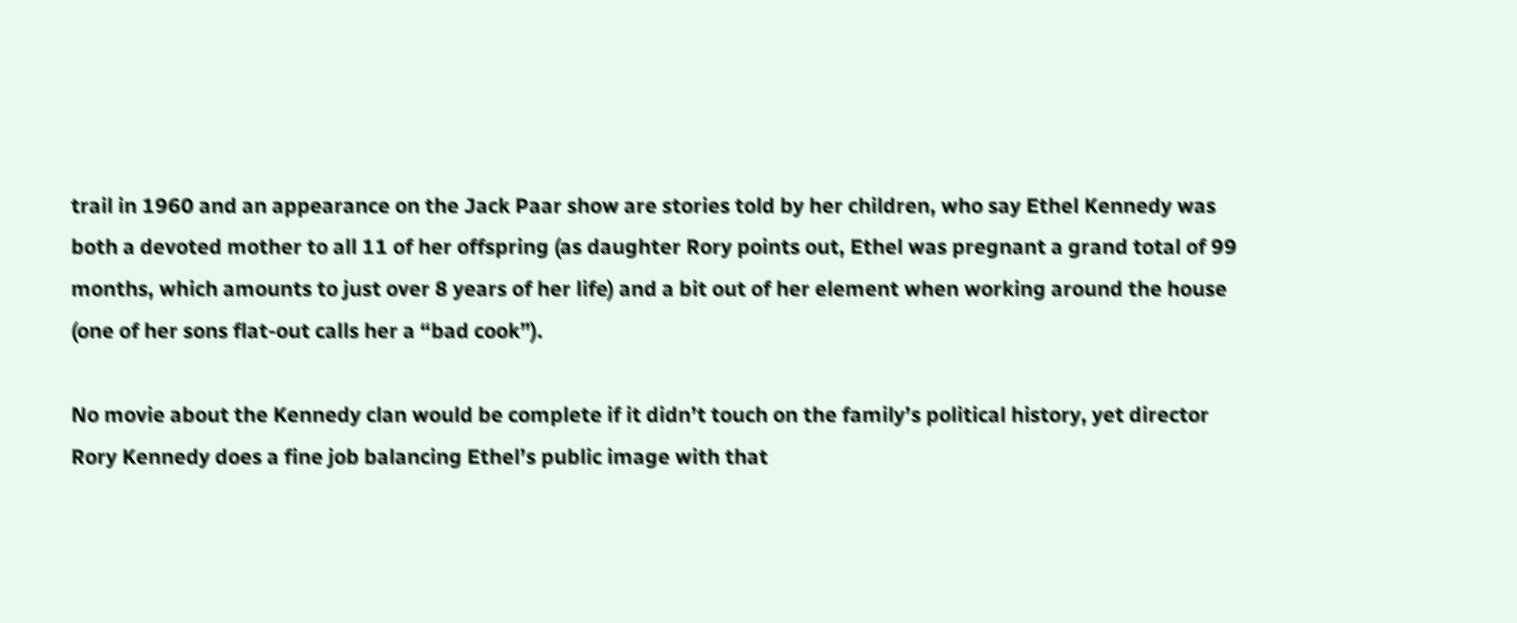trail in 1960 and an appearance on the Jack Paar show are stories told by her children, who say Ethel Kennedy was both a devoted mother to all 11 of her offspring (as daughter Rory points out, Ethel was pregnant a grand total of 99 months, which amounts to just over 8 years of her life) and a bit out of her element when working around the house (one of her sons flat-out calls her a “bad cook”).

No movie about the Kennedy clan would be complete if it didn’t touch on the family’s political history, yet director Rory Kennedy does a fine job balancing Ethel’s public image with that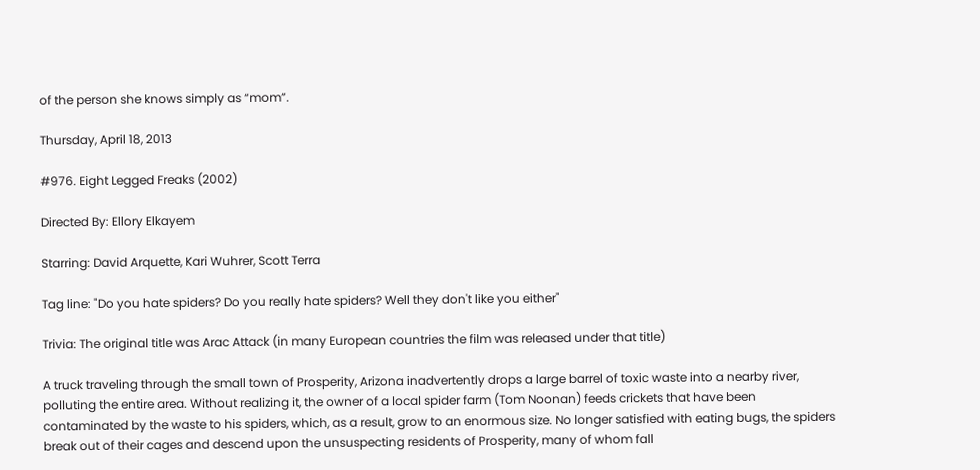of the person she knows simply as “mom”.

Thursday, April 18, 2013

#976. Eight Legged Freaks (2002)

Directed By: Ellory Elkayem

Starring: David Arquette, Kari Wuhrer, Scott Terra

Tag line: "Do you hate spiders? Do you really hate spiders? Well they don't like you either"

Trivia: The original title was Arac Attack (in many European countries the film was released under that title)

A truck traveling through the small town of Prosperity, Arizona inadvertently drops a large barrel of toxic waste into a nearby river, polluting the entire area. Without realizing it, the owner of a local spider farm (Tom Noonan) feeds crickets that have been contaminated by the waste to his spiders, which, as a result, grow to an enormous size. No longer satisfied with eating bugs, the spiders break out of their cages and descend upon the unsuspecting residents of Prosperity, many of whom fall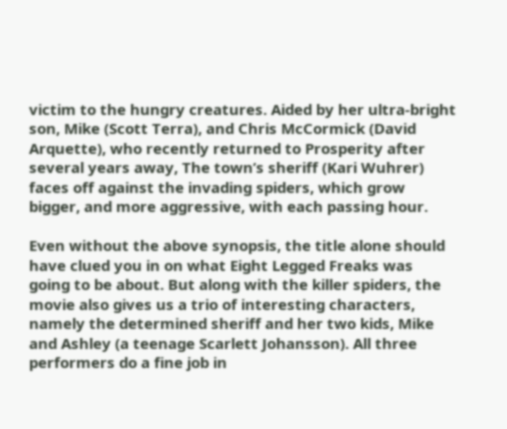victim to the hungry creatures. Aided by her ultra-bright son, Mike (Scott Terra), and Chris McCormick (David Arquette), who recently returned to Prosperity after several years away, The town’s sheriff (Kari Wuhrer) faces off against the invading spiders, which grow bigger, and more aggressive, with each passing hour.

Even without the above synopsis, the title alone should have clued you in on what Eight Legged Freaks was going to be about. But along with the killer spiders, the movie also gives us a trio of interesting characters, namely the determined sheriff and her two kids, Mike and Ashley (a teenage Scarlett Johansson). All three performers do a fine job in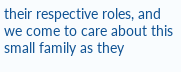their respective roles, and we come to care about this small family as they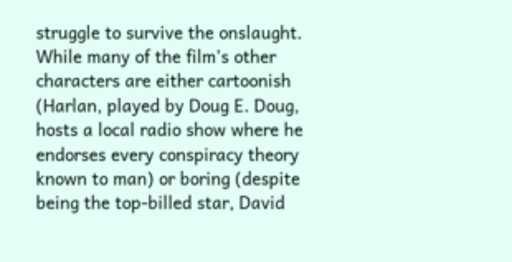struggle to survive the onslaught. While many of the film’s other characters are either cartoonish (Harlan, played by Doug E. Doug, hosts a local radio show where he endorses every conspiracy theory known to man) or boring (despite being the top-billed star, David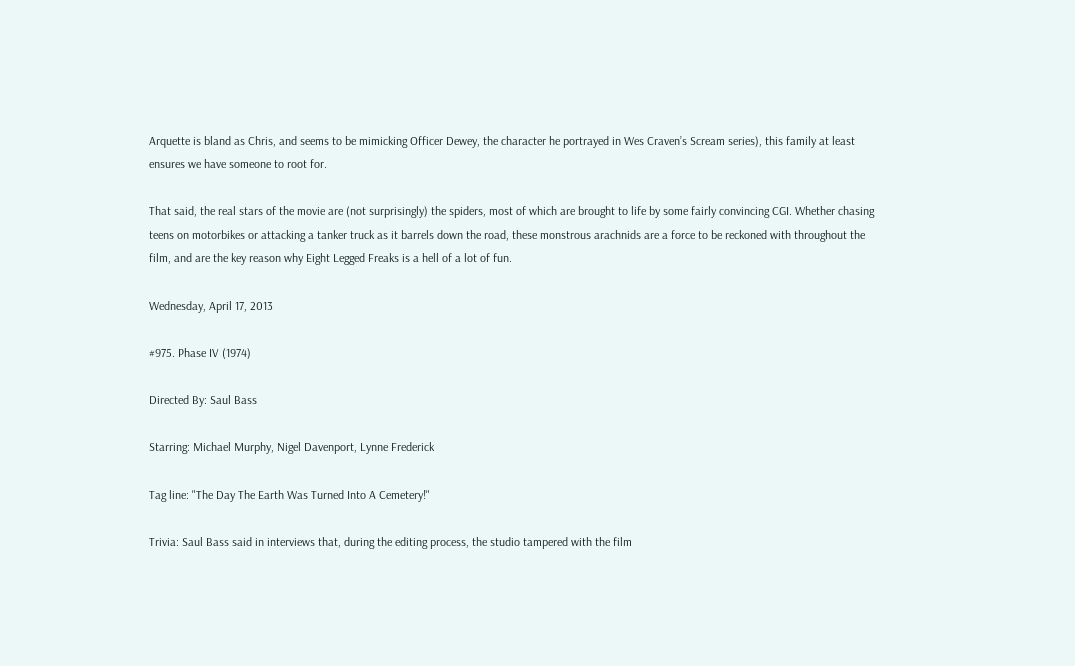Arquette is bland as Chris, and seems to be mimicking Officer Dewey, the character he portrayed in Wes Craven’s Scream series), this family at least ensures we have someone to root for.

That said, the real stars of the movie are (not surprisingly) the spiders, most of which are brought to life by some fairly convincing CGI. Whether chasing teens on motorbikes or attacking a tanker truck as it barrels down the road, these monstrous arachnids are a force to be reckoned with throughout the film, and are the key reason why Eight Legged Freaks is a hell of a lot of fun.

Wednesday, April 17, 2013

#975. Phase IV (1974)

Directed By: Saul Bass

Starring: Michael Murphy, Nigel Davenport, Lynne Frederick

Tag line: "The Day The Earth Was Turned Into A Cemetery!"

Trivia: Saul Bass said in interviews that, during the editing process, the studio tampered with the film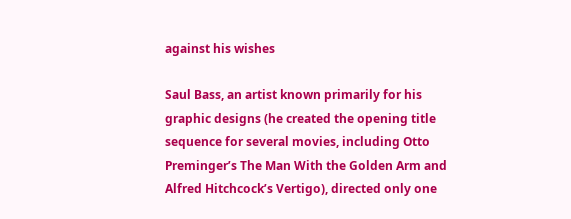against his wishes

Saul Bass, an artist known primarily for his graphic designs (he created the opening title sequence for several movies, including Otto Preminger’s The Man With the Golden Arm and Alfred Hitchcock’s Vertigo), directed only one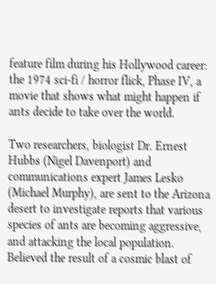feature film during his Hollywood career: the 1974 sci-fi / horror flick, Phase IV, a movie that shows what might happen if ants decide to take over the world.

Two researchers, biologist Dr. Ernest Hubbs (Nigel Davenport) and communications expert James Lesko (Michael Murphy), are sent to the Arizona desert to investigate reports that various species of ants are becoming aggressive, and attacking the local population. Believed the result of a cosmic blast of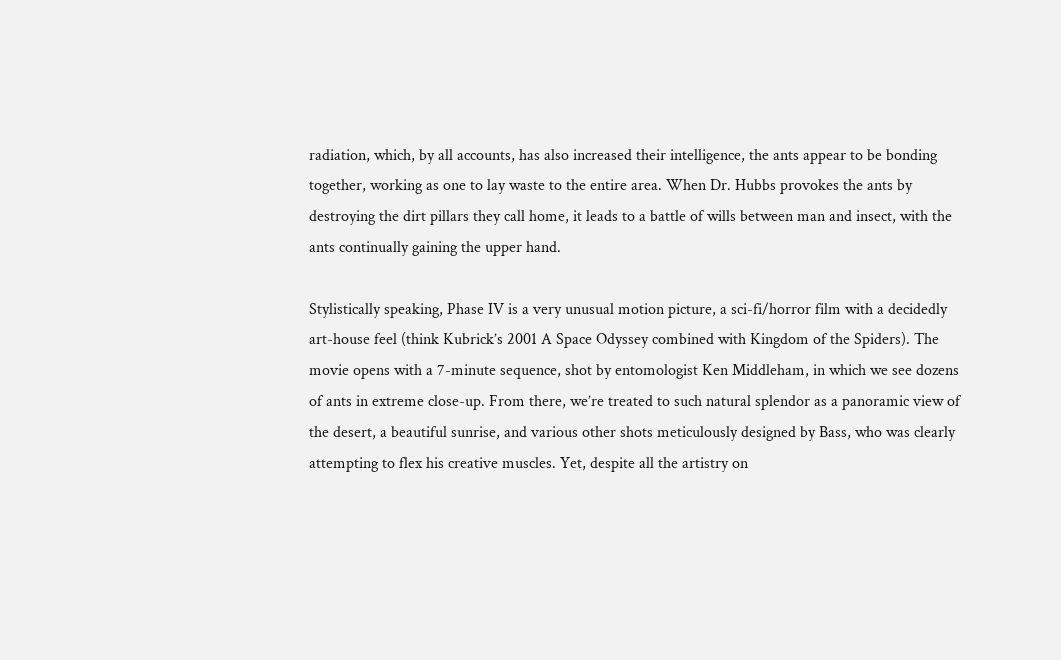radiation, which, by all accounts, has also increased their intelligence, the ants appear to be bonding together, working as one to lay waste to the entire area. When Dr. Hubbs provokes the ants by destroying the dirt pillars they call home, it leads to a battle of wills between man and insect, with the ants continually gaining the upper hand.

Stylistically speaking, Phase IV is a very unusual motion picture, a sci-fi/horror film with a decidedly art-house feel (think Kubrick’s 2001 A Space Odyssey combined with Kingdom of the Spiders). The movie opens with a 7-minute sequence, shot by entomologist Ken Middleham, in which we see dozens of ants in extreme close-up. From there, we’re treated to such natural splendor as a panoramic view of the desert, a beautiful sunrise, and various other shots meticulously designed by Bass, who was clearly attempting to flex his creative muscles. Yet, despite all the artistry on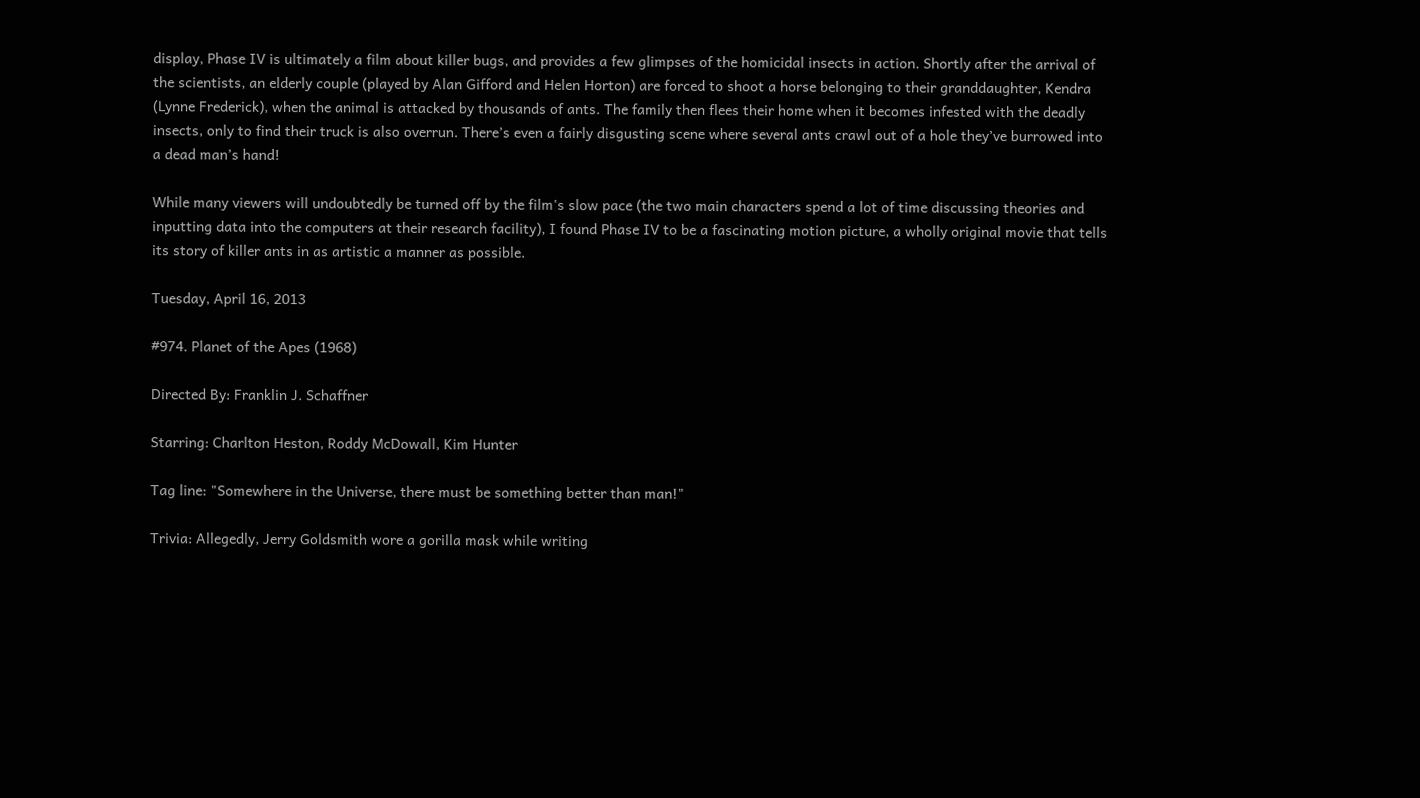display, Phase IV is ultimately a film about killer bugs, and provides a few glimpses of the homicidal insects in action. Shortly after the arrival of the scientists, an elderly couple (played by Alan Gifford and Helen Horton) are forced to shoot a horse belonging to their granddaughter, Kendra (Lynne Frederick), when the animal is attacked by thousands of ants. The family then flees their home when it becomes infested with the deadly insects, only to find their truck is also overrun. There’s even a fairly disgusting scene where several ants crawl out of a hole they’ve burrowed into a dead man’s hand!

While many viewers will undoubtedly be turned off by the film's slow pace (the two main characters spend a lot of time discussing theories and inputting data into the computers at their research facility), I found Phase IV to be a fascinating motion picture, a wholly original movie that tells its story of killer ants in as artistic a manner as possible.

Tuesday, April 16, 2013

#974. Planet of the Apes (1968)

Directed By: Franklin J. Schaffner

Starring: Charlton Heston, Roddy McDowall, Kim Hunter

Tag line: "Somewhere in the Universe, there must be something better than man!"

Trivia: Allegedly, Jerry Goldsmith wore a gorilla mask while writing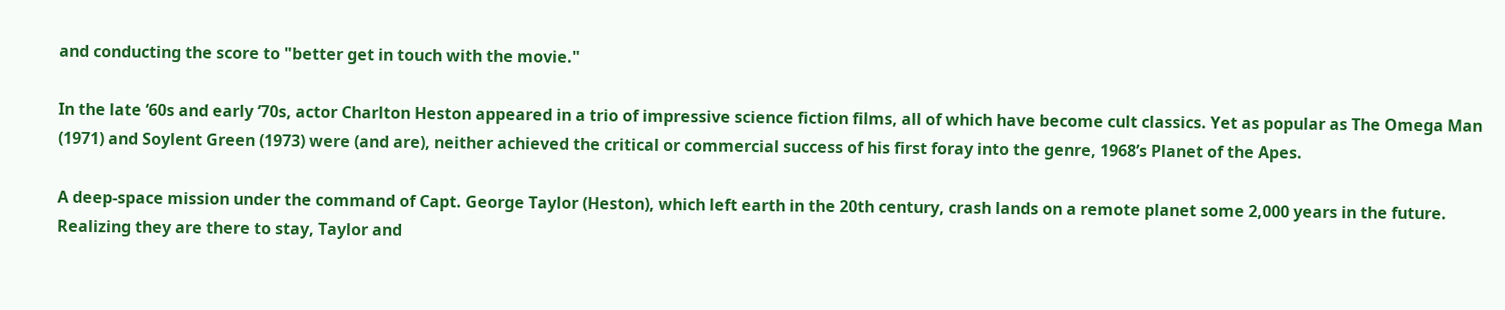and conducting the score to "better get in touch with the movie."

In the late ‘60s and early ‘70s, actor Charlton Heston appeared in a trio of impressive science fiction films, all of which have become cult classics. Yet as popular as The Omega Man (1971) and Soylent Green (1973) were (and are), neither achieved the critical or commercial success of his first foray into the genre, 1968’s Planet of the Apes.

A deep-space mission under the command of Capt. George Taylor (Heston), which left earth in the 20th century, crash lands on a remote planet some 2,000 years in the future. Realizing they are there to stay, Taylor and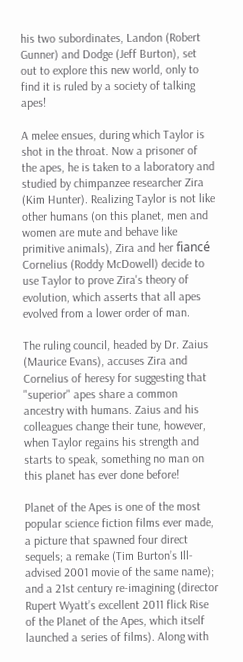his two subordinates, Landon (Robert Gunner) and Dodge (Jeff Burton), set out to explore this new world, only to find it is ruled by a society of talking apes!

A melee ensues, during which Taylor is shot in the throat. Now a prisoner of the apes, he is taken to a laboratory and studied by chimpanzee researcher Zira (Kim Hunter). Realizing Taylor is not like other humans (on this planet, men and women are mute and behave like primitive animals), Zira and her fiancé Cornelius (Roddy McDowell) decide to use Taylor to prove Zira's theory of evolution, which asserts that all apes evolved from a lower order of man.

The ruling council, headed by Dr. Zaius (Maurice Evans), accuses Zira and Cornelius of heresy for suggesting that "superior" apes share a common ancestry with humans. Zaius and his colleagues change their tune, however, when Taylor regains his strength and starts to speak, something no man on this planet has ever done before!

Planet of the Apes is one of the most popular science fiction films ever made, a picture that spawned four direct sequels; a remake (Tim Burton’s Ill-advised 2001 movie of the same name); and a 21st century re-imagining (director Rupert Wyatt’s excellent 2011 flick Rise of the Planet of the Apes, which itself launched a series of films). Along with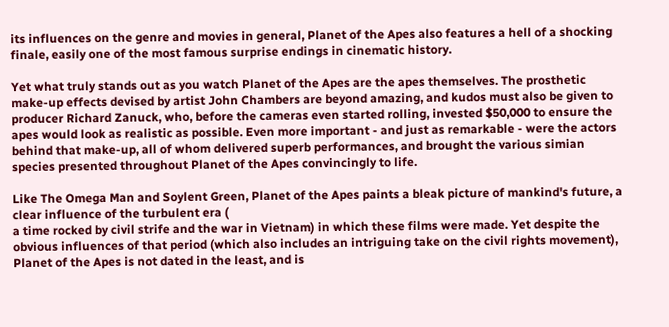its influences on the genre and movies in general, Planet of the Apes also features a hell of a shocking finale, easily one of the most famous surprise endings in cinematic history.

Yet what truly stands out as you watch Planet of the Apes are the apes themselves. The prosthetic make-up effects devised by artist John Chambers are beyond amazing, and kudos must also be given to producer Richard Zanuck, who, before the cameras even started rolling, invested $50,000 to ensure the apes would look as realistic as possible. Even more important - and just as remarkable - were the actors behind that make-up, all of whom delivered superb performances, and brought the various simian species presented throughout Planet of the Apes convincingly to life.

Like The Omega Man and Soylent Green, Planet of the Apes paints a bleak picture of mankind's future, a clear influence of the turbulent era (
a time rocked by civil strife and the war in Vietnam) in which these films were made. Yet despite the obvious influences of that period (which also includes an intriguing take on the civil rights movement), Planet of the Apes is not dated in the least, and is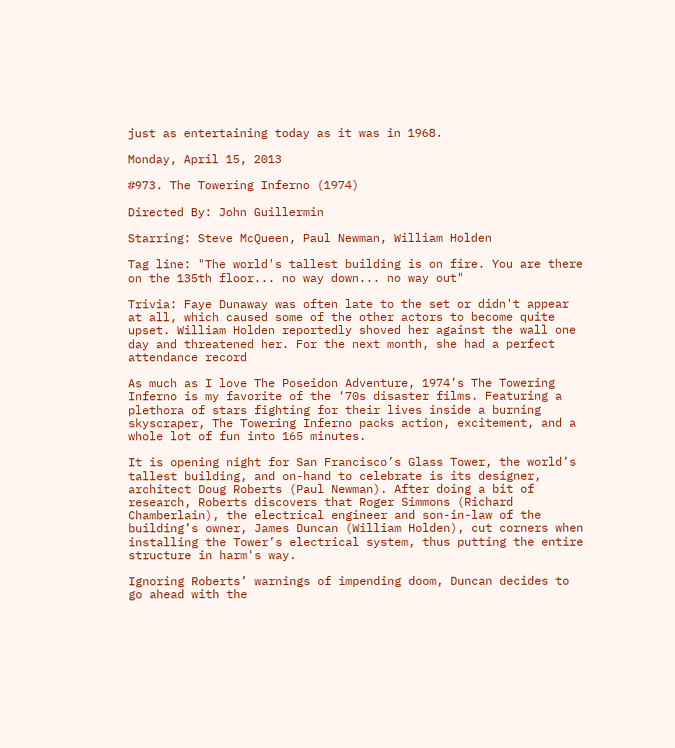just as entertaining today as it was in 1968.

Monday, April 15, 2013

#973. The Towering Inferno (1974)

Directed By: John Guillermin

Starring: Steve McQueen, Paul Newman, William Holden

Tag line: "The world's tallest building is on fire. You are there on the 135th floor... no way down... no way out"

Trivia: Faye Dunaway was often late to the set or didn't appear at all, which caused some of the other actors to become quite upset. William Holden reportedly shoved her against the wall one day and threatened her. For the next month, she had a perfect attendance record

As much as I love The Poseidon Adventure, 1974’s The Towering Inferno is my favorite of the ‘70s disaster films. Featuring a plethora of stars fighting for their lives inside a burning skyscraper, The Towering Inferno packs action, excitement, and a whole lot of fun into 165 minutes.

It is opening night for San Francisco’s Glass Tower, the world’s tallest building, and on-hand to celebrate is its designer, architect Doug Roberts (Paul Newman). After doing a bit of research, Roberts discovers that Roger Simmons (Richard Chamberlain), the electrical engineer and son-in-law of the building’s owner, James Duncan (William Holden), cut corners when installing the Tower’s electrical system, thus putting the entire structure in harm's way.

Ignoring Roberts’ warnings of impending doom, Duncan decides to go ahead with the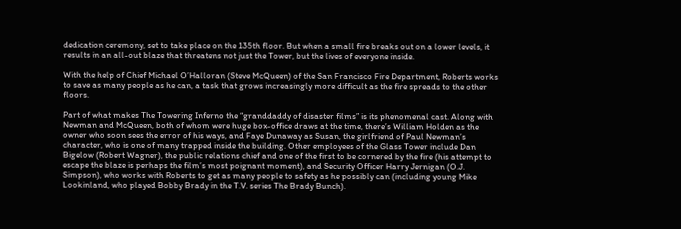dedication ceremony, set to take place on the 135th floor. But when a small fire breaks out on a lower levels, it results in an all-out blaze that threatens not just the Tower, but the lives of everyone inside.

With the help of Chief Michael O’Halloran (Steve McQueen) of the San Francisco Fire Department, Roberts works to save as many people as he can, a task that grows increasingly more difficult as the fire spreads to the other floors.

Part of what makes The Towering Inferno the “granddaddy of disaster films” is its phenomenal cast. Along with Newman and McQueen, both of whom were huge box-office draws at the time, there’s William Holden as the owner who soon sees the error of his ways, and Faye Dunaway as Susan, the girlfriend of Paul Newman’s character, who is one of many trapped inside the building. Other employees of the Glass Tower include Dan Bigelow (Robert Wagner), the public relations chief and one of the first to be cornered by the fire (his attempt to escape the blaze is perhaps the film’s most poignant moment), and Security Officer Harry Jernigan (O.J. Simpson), who works with Roberts to get as many people to safety as he possibly can (including young Mike Lookinland, who played Bobby Brady in the T.V. series The Brady Bunch).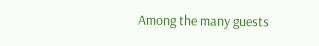Among the many guests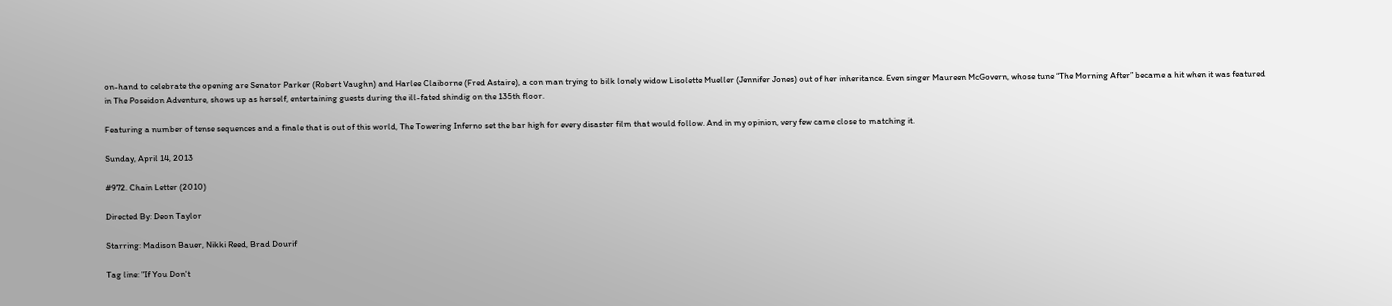on-hand to celebrate the opening are Senator Parker (Robert Vaughn) and Harlee Claiborne (Fred Astaire), a con man trying to bilk lonely widow Lisolette Mueller (Jennifer Jones) out of her inheritance. Even singer Maureen McGovern, whose tune “The Morning After” became a hit when it was featured in The Poseidon Adventure, shows up as herself, entertaining guests during the ill-fated shindig on the 135th floor.

Featuring a number of tense sequences and a finale that is out of this world, The Towering Inferno set the bar high for every disaster film that would follow. And in my opinion, very few came close to matching it.

Sunday, April 14, 2013

#972. Chain Letter (2010)

Directed By: Deon Taylor

Starring: Madison Bauer, Nikki Reed, Brad Dourif

Tag line: "If You Don't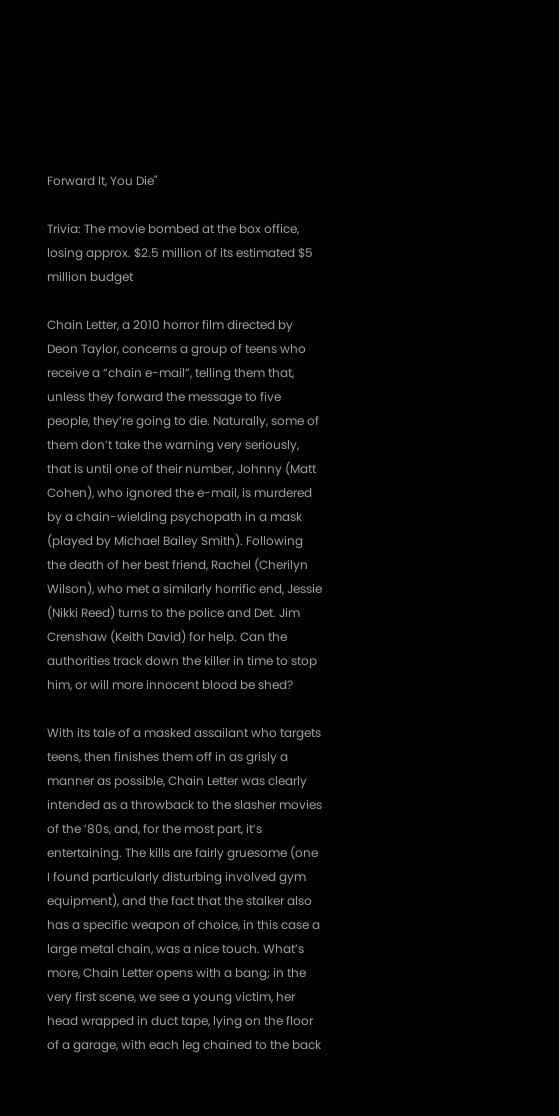Forward It, You Die"

Trivia: The movie bombed at the box office, losing approx. $2.5 million of its estimated $5 million budget

Chain Letter, a 2010 horror film directed by Deon Taylor, concerns a group of teens who receive a “chain e-mail”, telling them that, unless they forward the message to five people, they’re going to die. Naturally, some of them don’t take the warning very seriously, that is until one of their number, Johnny (Matt Cohen), who ignored the e-mail, is murdered by a chain-wielding psychopath in a mask (played by Michael Bailey Smith). Following the death of her best friend, Rachel (Cherilyn Wilson), who met a similarly horrific end, Jessie (Nikki Reed) turns to the police and Det. Jim Crenshaw (Keith David) for help. Can the authorities track down the killer in time to stop him, or will more innocent blood be shed?

With its tale of a masked assailant who targets teens, then finishes them off in as grisly a manner as possible, Chain Letter was clearly intended as a throwback to the slasher movies of the ‘80s, and, for the most part, it’s entertaining. The kills are fairly gruesome (one I found particularly disturbing involved gym equipment), and the fact that the stalker also has a specific weapon of choice, in this case a large metal chain, was a nice touch. What’s more, Chain Letter opens with a bang; in the very first scene, we see a young victim, her head wrapped in duct tape, lying on the floor of a garage, with each leg chained to the back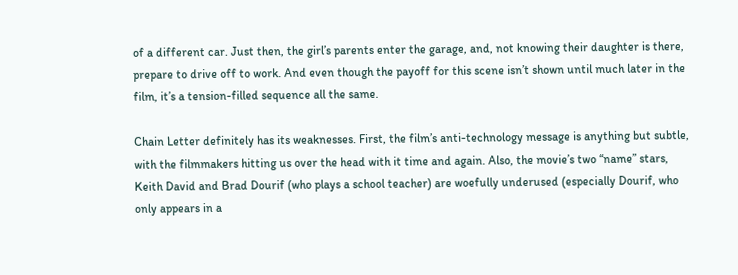of a different car. Just then, the girl’s parents enter the garage, and, not knowing their daughter is there, prepare to drive off to work. And even though the payoff for this scene isn’t shown until much later in the film, it’s a tension-filled sequence all the same.

Chain Letter definitely has its weaknesses. First, the film’s anti-technology message is anything but subtle, with the filmmakers hitting us over the head with it time and again. Also, the movie’s two “name” stars, Keith David and Brad Dourif (who plays a school teacher) are woefully underused (especially Dourif, who only appears in a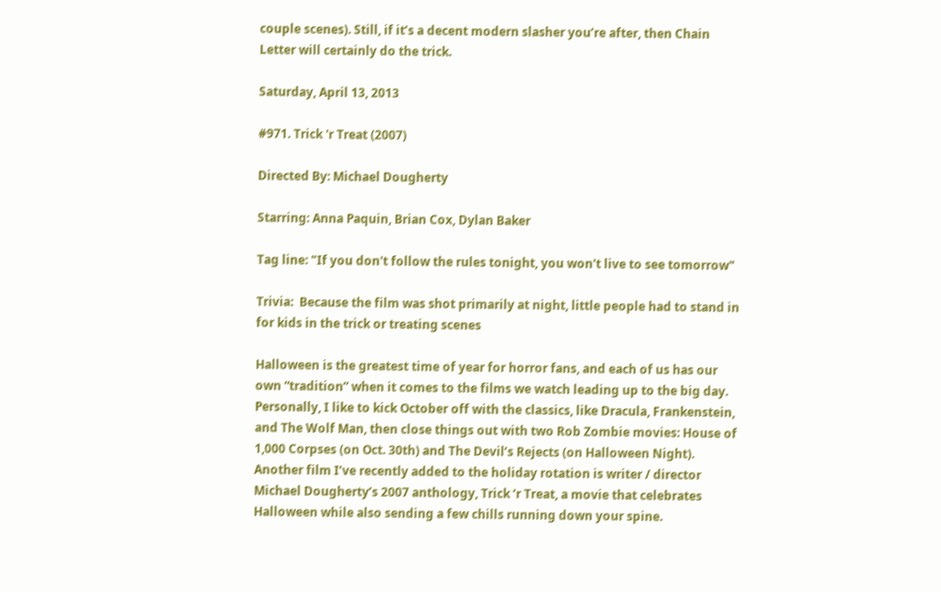couple scenes). Still, if it’s a decent modern slasher you’re after, then Chain Letter will certainly do the trick.

Saturday, April 13, 2013

#971. Trick 'r Treat (2007)

Directed By: Michael Dougherty

Starring: Anna Paquin, Brian Cox, Dylan Baker

Tag line: "If you don't follow the rules tonight, you won't live to see tomorrow"

Trivia:  Because the film was shot primarily at night, little people had to stand in for kids in the trick or treating scenes

Halloween is the greatest time of year for horror fans, and each of us has our own “tradition” when it comes to the films we watch leading up to the big day. Personally, I like to kick October off with the classics, like Dracula, Frankenstein, and The Wolf Man, then close things out with two Rob Zombie movies: House of 1,000 Corpses (on Oct. 30th) and The Devil’s Rejects (on Halloween Night). Another film I’ve recently added to the holiday rotation is writer / director Michael Dougherty’s 2007 anthology, Trick ‘r Treat, a movie that celebrates Halloween while also sending a few chills running down your spine.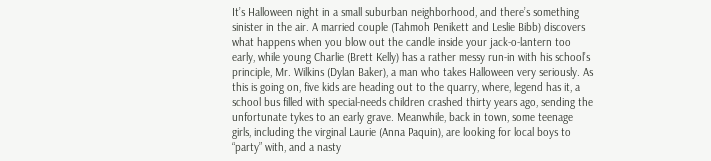It’s Halloween night in a small suburban neighborhood, and there’s something sinister in the air. A married couple (Tahmoh Penikett and Leslie Bibb) discovers what happens when you blow out the candle inside your jack-o-lantern too early, while young Charlie (Brett Kelly) has a rather messy run-in with his school’s principle, Mr. Wilkins (Dylan Baker), a man who takes Halloween very seriously. As this is going on, five kids are heading out to the quarry, where, legend has it, a school bus filled with special-needs children crashed thirty years ago, sending the unfortunate tykes to an early grave. Meanwhile, back in town, some teenage girls, including the virginal Laurie (Anna Paquin), are looking for local boys to “party” with, and a nasty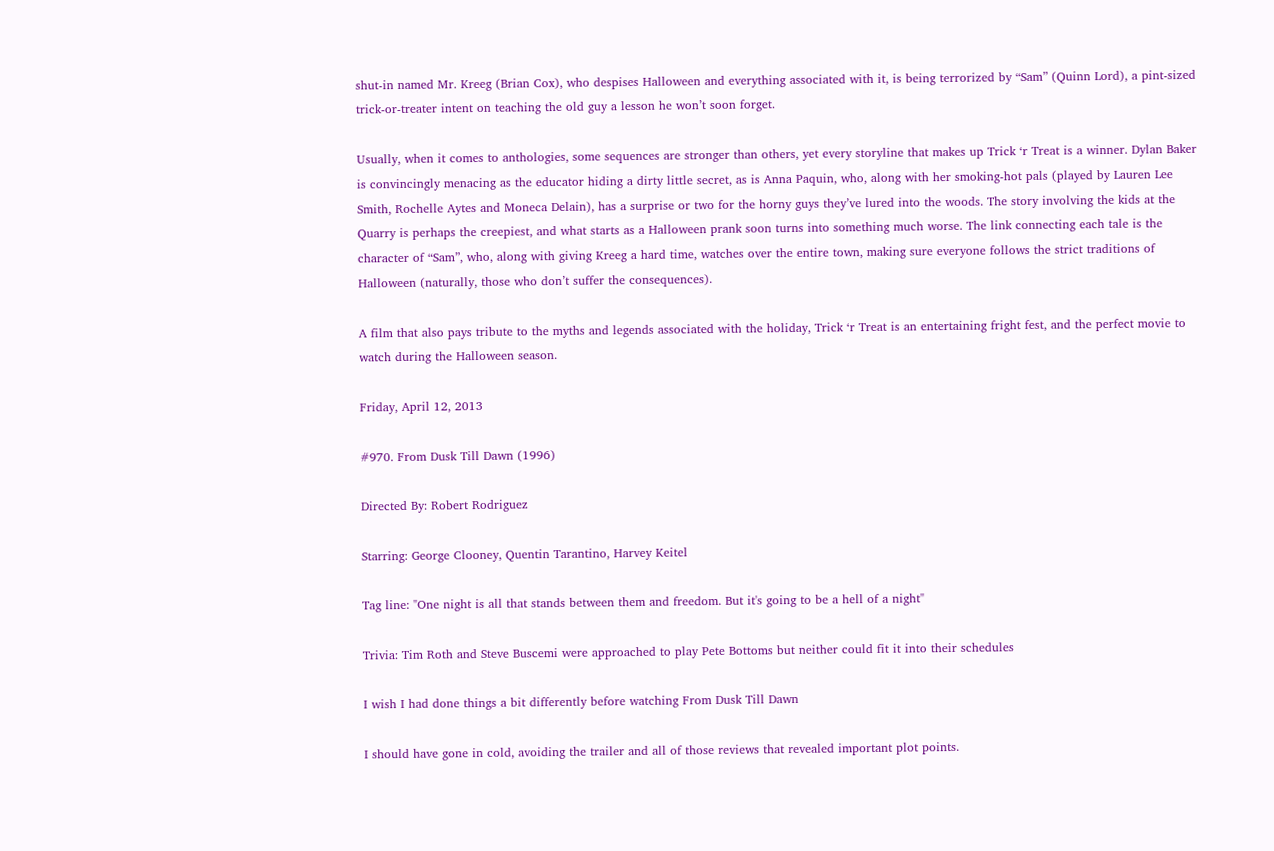shut-in named Mr. Kreeg (Brian Cox), who despises Halloween and everything associated with it, is being terrorized by “Sam” (Quinn Lord), a pint-sized trick-or-treater intent on teaching the old guy a lesson he won’t soon forget.

Usually, when it comes to anthologies, some sequences are stronger than others, yet every storyline that makes up Trick ‘r Treat is a winner. Dylan Baker is convincingly menacing as the educator hiding a dirty little secret, as is Anna Paquin, who, along with her smoking-hot pals (played by Lauren Lee Smith, Rochelle Aytes and Moneca Delain), has a surprise or two for the horny guys they’ve lured into the woods. The story involving the kids at the Quarry is perhaps the creepiest, and what starts as a Halloween prank soon turns into something much worse. The link connecting each tale is the character of “Sam”, who, along with giving Kreeg a hard time, watches over the entire town, making sure everyone follows the strict traditions of Halloween (naturally, those who don’t suffer the consequences).

A film that also pays tribute to the myths and legends associated with the holiday, Trick ‘r Treat is an entertaining fright fest, and the perfect movie to watch during the Halloween season.

Friday, April 12, 2013

#970. From Dusk Till Dawn (1996)

Directed By: Robert Rodriguez

Starring: George Clooney, Quentin Tarantino, Harvey Keitel

Tag line: "One night is all that stands between them and freedom. But it's going to be a hell of a night"

Trivia: Tim Roth and Steve Buscemi were approached to play Pete Bottoms but neither could fit it into their schedules

I wish I had done things a bit differently before watching From Dusk Till Dawn

I should have gone in cold, avoiding the trailer and all of those reviews that revealed important plot points.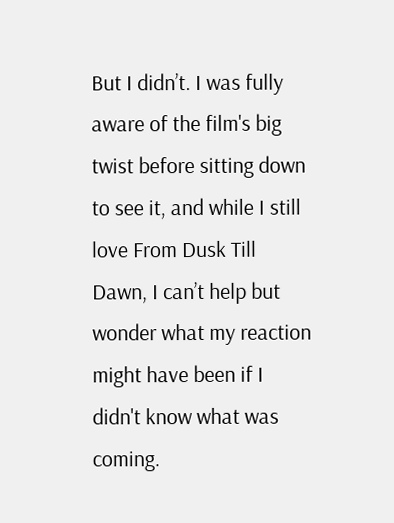But I didn’t. I was fully aware of the film's big twist before sitting down to see it, and while I still love From Dusk Till Dawn, I can’t help but wonder what my reaction might have been if I didn't know what was coming.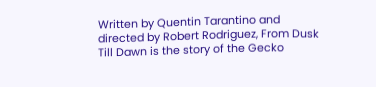Written by Quentin Tarantino and directed by Robert Rodriguez, From Dusk Till Dawn is the story of the Gecko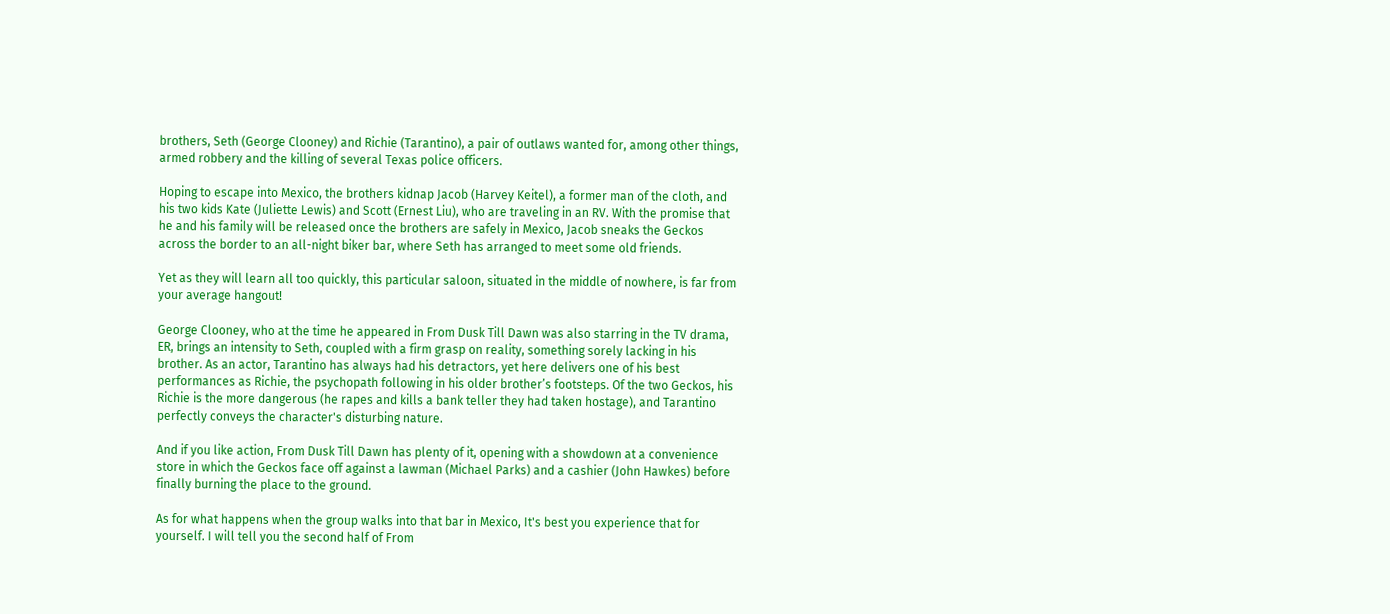brothers, Seth (George Clooney) and Richie (Tarantino), a pair of outlaws wanted for, among other things, armed robbery and the killing of several Texas police officers.

Hoping to escape into Mexico, the brothers kidnap Jacob (Harvey Keitel), a former man of the cloth, and his two kids Kate (Juliette Lewis) and Scott (Ernest Liu), who are traveling in an RV. With the promise that he and his family will be released once the brothers are safely in Mexico, Jacob sneaks the Geckos across the border to an all-night biker bar, where Seth has arranged to meet some old friends.

Yet as they will learn all too quickly, this particular saloon, situated in the middle of nowhere, is far from your average hangout!

George Clooney, who at the time he appeared in From Dusk Till Dawn was also starring in the TV drama, ER, brings an intensity to Seth, coupled with a firm grasp on reality, something sorely lacking in his brother. As an actor, Tarantino has always had his detractors, yet here delivers one of his best performances as Richie, the psychopath following in his older brother’s footsteps. Of the two Geckos, his Richie is the more dangerous (he rapes and kills a bank teller they had taken hostage), and Tarantino perfectly conveys the character's disturbing nature.

And if you like action, From Dusk Till Dawn has plenty of it, opening with a showdown at a convenience store in which the Geckos face off against a lawman (Michael Parks) and a cashier (John Hawkes) before finally burning the place to the ground.

As for what happens when the group walks into that bar in Mexico, It's best you experience that for yourself. I will tell you the second half of From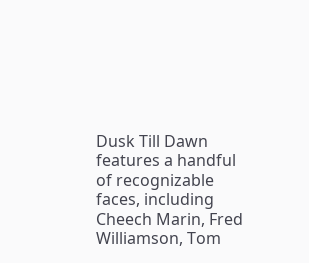Dusk Till Dawn features a handful of recognizable faces, including Cheech Marin, Fred Williamson, Tom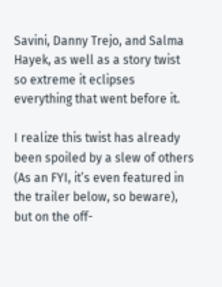Savini, Danny Trejo, and Salma Hayek, as well as a story twist so extreme it eclipses everything that went before it.

I realize this twist has already been spoiled by a slew of others (As an FYI, it’s even featured in the trailer below, so beware), but on the off-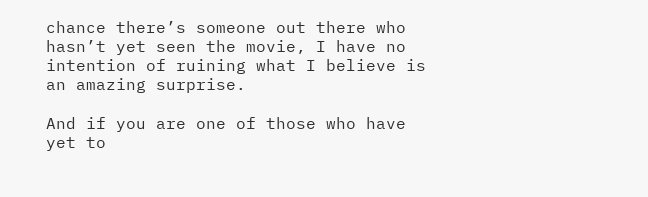chance there’s someone out there who hasn’t yet seen the movie, I have no intention of ruining what I believe is an amazing surprise.

And if you are one of those who have yet to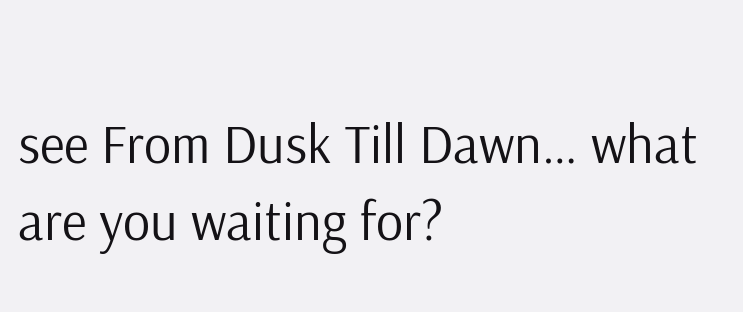see From Dusk Till Dawn… what are you waiting for?